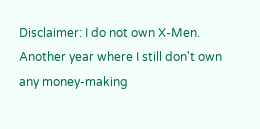Disclaimer: I do not own X-Men. Another year where I still don't own any money-making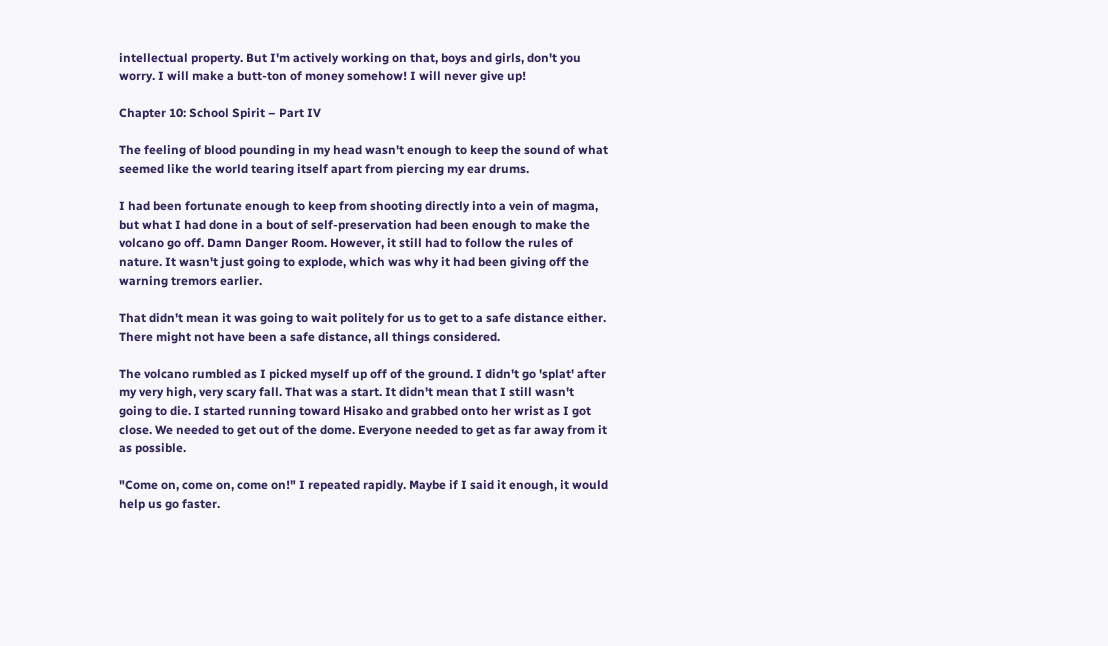intellectual property. But I'm actively working on that, boys and girls, don't you worry. I will make a butt-ton of money somehow! I will never give up!

Chapter 10: School Spirit – Part IV

The feeling of blood pounding in my head wasn't enough to keep the sound of what seemed like the world tearing itself apart from piercing my ear drums.

I had been fortunate enough to keep from shooting directly into a vein of magma, but what I had done in a bout of self-preservation had been enough to make the volcano go off. Damn Danger Room. However, it still had to follow the rules of nature. It wasn't just going to explode, which was why it had been giving off the warning tremors earlier.

That didn't mean it was going to wait politely for us to get to a safe distance either. There might not have been a safe distance, all things considered.

The volcano rumbled as I picked myself up off of the ground. I didn't go 'splat' after my very high, very scary fall. That was a start. It didn't mean that I still wasn't going to die. I started running toward Hisako and grabbed onto her wrist as I got close. We needed to get out of the dome. Everyone needed to get as far away from it as possible.

"Come on, come on, come on!" I repeated rapidly. Maybe if I said it enough, it would help us go faster.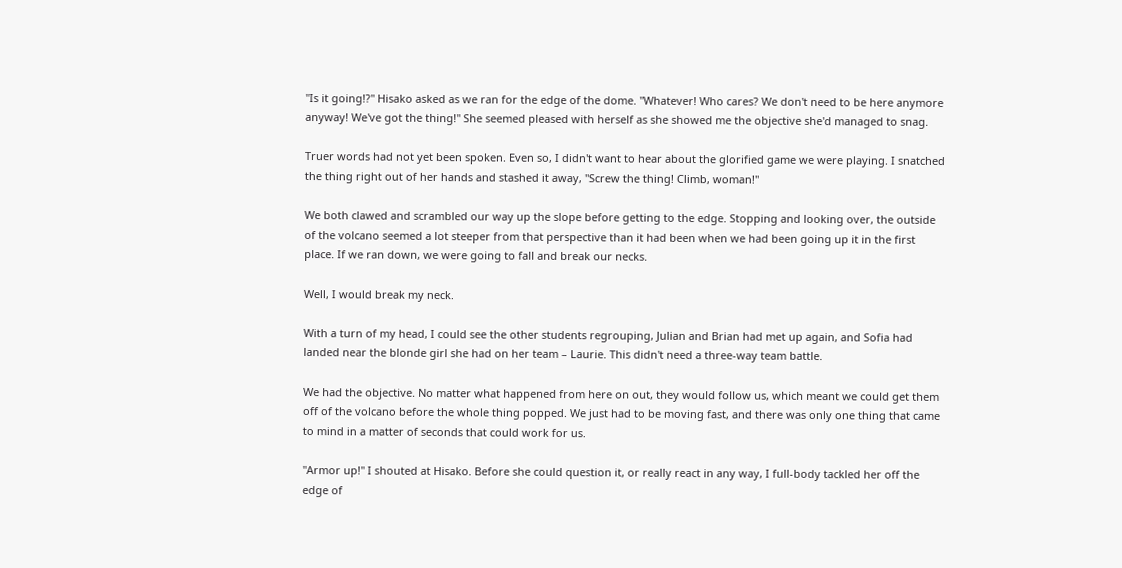"Is it going!?" Hisako asked as we ran for the edge of the dome. "Whatever! Who cares? We don't need to be here anymore anyway! We've got the thing!" She seemed pleased with herself as she showed me the objective she'd managed to snag.

Truer words had not yet been spoken. Even so, I didn't want to hear about the glorified game we were playing. I snatched the thing right out of her hands and stashed it away, "Screw the thing! Climb, woman!"

We both clawed and scrambled our way up the slope before getting to the edge. Stopping and looking over, the outside of the volcano seemed a lot steeper from that perspective than it had been when we had been going up it in the first place. If we ran down, we were going to fall and break our necks.

Well, I would break my neck.

With a turn of my head, I could see the other students regrouping, Julian and Brian had met up again, and Sofia had landed near the blonde girl she had on her team – Laurie. This didn't need a three-way team battle.

We had the objective. No matter what happened from here on out, they would follow us, which meant we could get them off of the volcano before the whole thing popped. We just had to be moving fast, and there was only one thing that came to mind in a matter of seconds that could work for us.

"Armor up!" I shouted at Hisako. Before she could question it, or really react in any way, I full-body tackled her off the edge of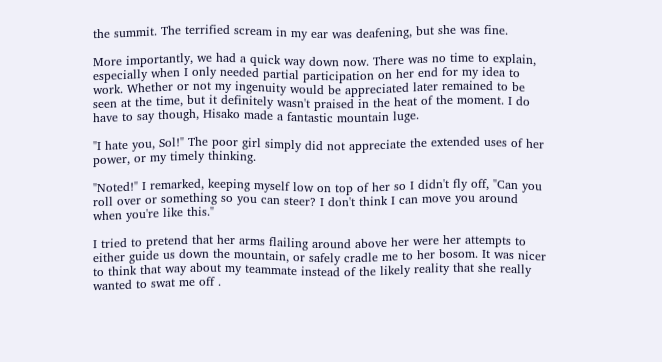the summit. The terrified scream in my ear was deafening, but she was fine.

More importantly, we had a quick way down now. There was no time to explain, especially when I only needed partial participation on her end for my idea to work. Whether or not my ingenuity would be appreciated later remained to be seen at the time, but it definitely wasn't praised in the heat of the moment. I do have to say though, Hisako made a fantastic mountain luge.

"I hate you, Sol!" The poor girl simply did not appreciate the extended uses of her power, or my timely thinking.

"Noted!" I remarked, keeping myself low on top of her so I didn't fly off, "Can you roll over or something so you can steer? I don't think I can move you around when you're like this."

I tried to pretend that her arms flailing around above her were her attempts to either guide us down the mountain, or safely cradle me to her bosom. It was nicer to think that way about my teammate instead of the likely reality that she really wanted to swat me off .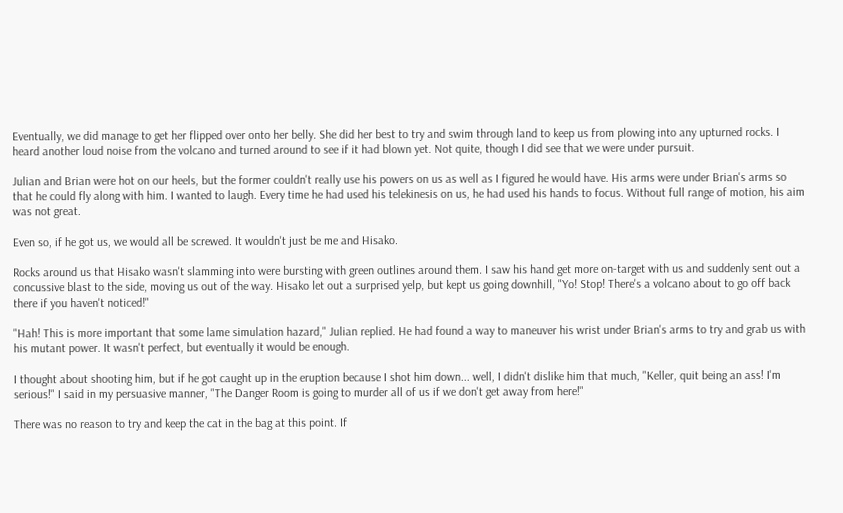Eventually, we did manage to get her flipped over onto her belly. She did her best to try and swim through land to keep us from plowing into any upturned rocks. I heard another loud noise from the volcano and turned around to see if it had blown yet. Not quite, though I did see that we were under pursuit.

Julian and Brian were hot on our heels, but the former couldn't really use his powers on us as well as I figured he would have. His arms were under Brian's arms so that he could fly along with him. I wanted to laugh. Every time he had used his telekinesis on us, he had used his hands to focus. Without full range of motion, his aim was not great.

Even so, if he got us, we would all be screwed. It wouldn't just be me and Hisako.

Rocks around us that Hisako wasn't slamming into were bursting with green outlines around them. I saw his hand get more on-target with us and suddenly sent out a concussive blast to the side, moving us out of the way. Hisako let out a surprised yelp, but kept us going downhill, "Yo! Stop! There's a volcano about to go off back there if you haven't noticed!"

"Hah! This is more important that some lame simulation hazard," Julian replied. He had found a way to maneuver his wrist under Brian's arms to try and grab us with his mutant power. It wasn't perfect, but eventually it would be enough.

I thought about shooting him, but if he got caught up in the eruption because I shot him down... well, I didn't dislike him that much, "Keller, quit being an ass! I'm serious!" I said in my persuasive manner, "The Danger Room is going to murder all of us if we don't get away from here!"

There was no reason to try and keep the cat in the bag at this point. If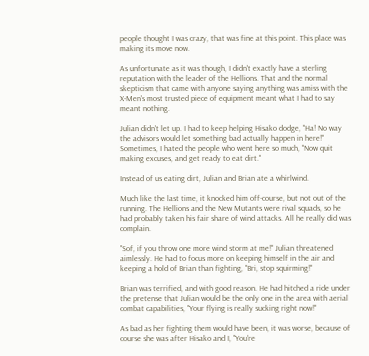people thought I was crazy, that was fine at this point. This place was making its move now.

As unfortunate as it was though, I didn't exactly have a sterling reputation with the leader of the Hellions. That and the normal skepticism that came with anyone saying anything was amiss with the X-Men's most trusted piece of equipment meant what I had to say meant nothing.

Julian didn't let up. I had to keep helping Hisako dodge, "Ha! No way the advisors would let something bad actually happen in here!" Sometimes, I hated the people who went here so much, "Now quit making excuses, and get ready to eat dirt."

Instead of us eating dirt, Julian and Brian ate a whirlwind.

Much like the last time, it knocked him off-course, but not out of the running. The Hellions and the New Mutants were rival squads, so he had probably taken his fair share of wind attacks. All he really did was complain.

"Sof, if you throw one more wind storm at me!" Julian threatened aimlessly. He had to focus more on keeping himself in the air and keeping a hold of Brian than fighting, "Bri, stop squirming!"

Brian was terrified, and with good reason. He had hitched a ride under the pretense that Julian would be the only one in the area with aerial combat capabilities, "Your flying is really sucking right now!"

As bad as her fighting them would have been, it was worse, because of course she was after Hisako and I, "You're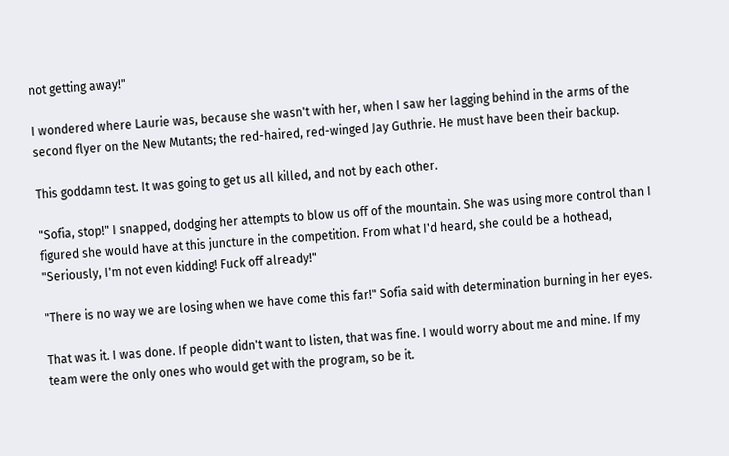not getting away!"

I wondered where Laurie was, because she wasn't with her, when I saw her lagging behind in the arms of the second flyer on the New Mutants; the red-haired, red-winged Jay Guthrie. He must have been their backup.

This goddamn test. It was going to get us all killed, and not by each other.

"Sofia, stop!" I snapped, dodging her attempts to blow us off of the mountain. She was using more control than I figured she would have at this juncture in the competition. From what I'd heard, she could be a hothead, "Seriously, I'm not even kidding! Fuck off already!"

"There is no way we are losing when we have come this far!" Sofia said with determination burning in her eyes.

That was it. I was done. If people didn't want to listen, that was fine. I would worry about me and mine. If my team were the only ones who would get with the program, so be it.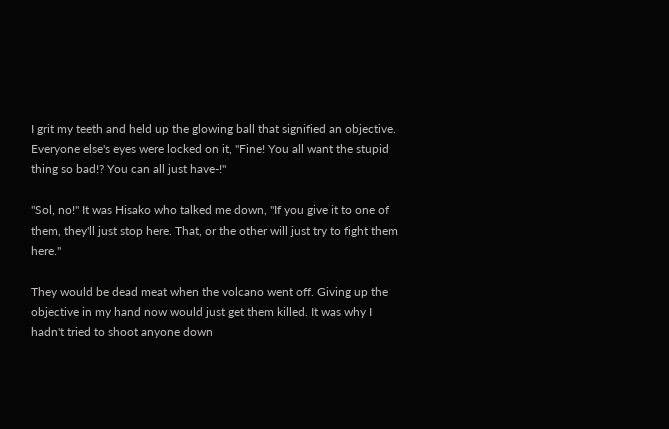I grit my teeth and held up the glowing ball that signified an objective. Everyone else's eyes were locked on it, "Fine! You all want the stupid thing so bad!? You can all just have-!"

"Sol, no!" It was Hisako who talked me down, "If you give it to one of them, they'll just stop here. That, or the other will just try to fight them here."

They would be dead meat when the volcano went off. Giving up the objective in my hand now would just get them killed. It was why I hadn't tried to shoot anyone down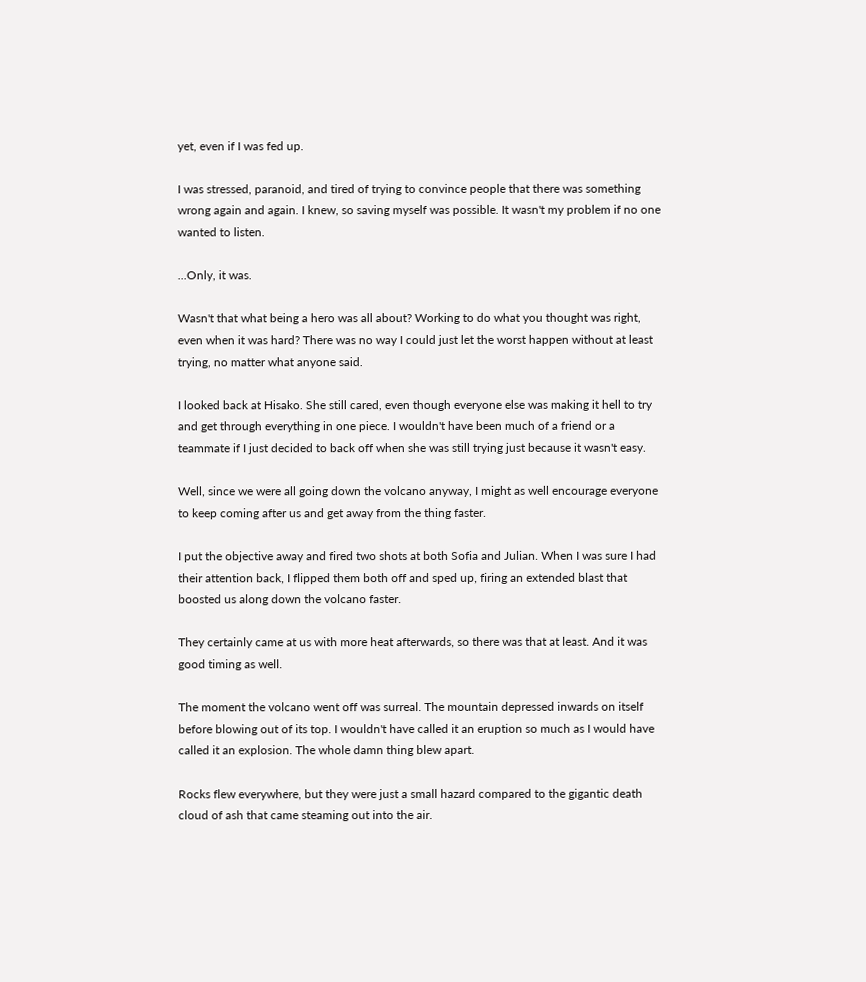yet, even if I was fed up.

I was stressed, paranoid, and tired of trying to convince people that there was something wrong again and again. I knew, so saving myself was possible. It wasn't my problem if no one wanted to listen.

...Only, it was.

Wasn't that what being a hero was all about? Working to do what you thought was right, even when it was hard? There was no way I could just let the worst happen without at least trying, no matter what anyone said.

I looked back at Hisako. She still cared, even though everyone else was making it hell to try and get through everything in one piece. I wouldn't have been much of a friend or a teammate if I just decided to back off when she was still trying just because it wasn't easy.

Well, since we were all going down the volcano anyway, I might as well encourage everyone to keep coming after us and get away from the thing faster.

I put the objective away and fired two shots at both Sofia and Julian. When I was sure I had their attention back, I flipped them both off and sped up, firing an extended blast that boosted us along down the volcano faster.

They certainly came at us with more heat afterwards, so there was that at least. And it was good timing as well.

The moment the volcano went off was surreal. The mountain depressed inwards on itself before blowing out of its top. I wouldn't have called it an eruption so much as I would have called it an explosion. The whole damn thing blew apart.

Rocks flew everywhere, but they were just a small hazard compared to the gigantic death cloud of ash that came steaming out into the air.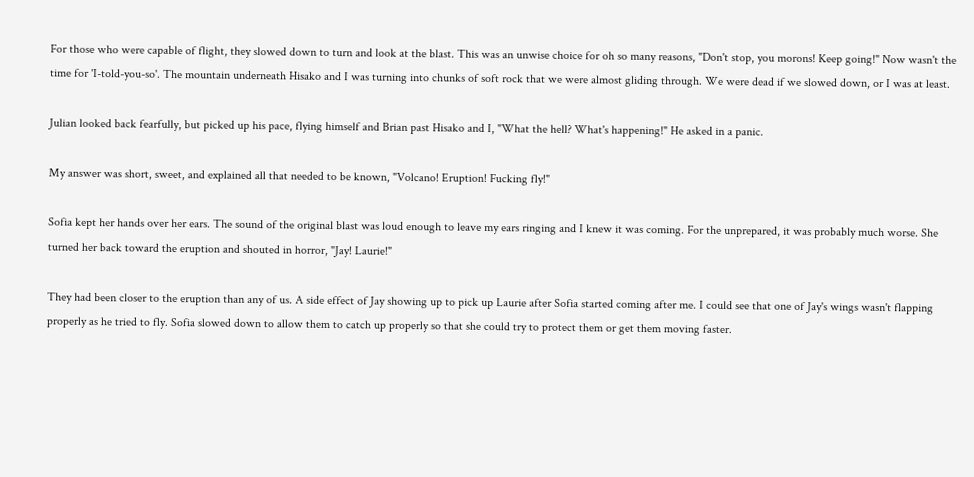For those who were capable of flight, they slowed down to turn and look at the blast. This was an unwise choice for oh so many reasons, "Don't stop, you morons! Keep going!" Now wasn't the time for 'I-told-you-so'. The mountain underneath Hisako and I was turning into chunks of soft rock that we were almost gliding through. We were dead if we slowed down, or I was at least.

Julian looked back fearfully, but picked up his pace, flying himself and Brian past Hisako and I, "What the hell? What's happening!" He asked in a panic.

My answer was short, sweet, and explained all that needed to be known, "Volcano! Eruption! Fucking fly!"

Sofia kept her hands over her ears. The sound of the original blast was loud enough to leave my ears ringing and I knew it was coming. For the unprepared, it was probably much worse. She turned her back toward the eruption and shouted in horror, "Jay! Laurie!"

They had been closer to the eruption than any of us. A side effect of Jay showing up to pick up Laurie after Sofia started coming after me. I could see that one of Jay's wings wasn't flapping properly as he tried to fly. Sofia slowed down to allow them to catch up properly so that she could try to protect them or get them moving faster.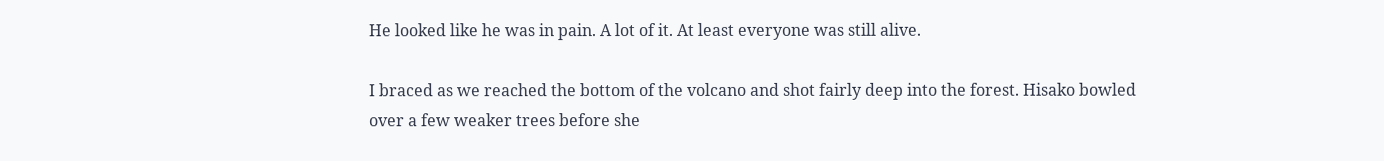He looked like he was in pain. A lot of it. At least everyone was still alive.

I braced as we reached the bottom of the volcano and shot fairly deep into the forest. Hisako bowled over a few weaker trees before she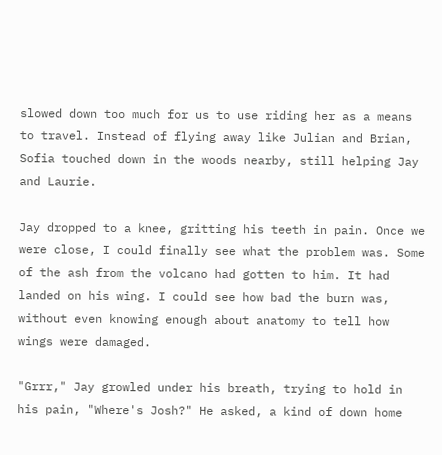slowed down too much for us to use riding her as a means to travel. Instead of flying away like Julian and Brian, Sofia touched down in the woods nearby, still helping Jay and Laurie.

Jay dropped to a knee, gritting his teeth in pain. Once we were close, I could finally see what the problem was. Some of the ash from the volcano had gotten to him. It had landed on his wing. I could see how bad the burn was, without even knowing enough about anatomy to tell how wings were damaged.

"Grrr," Jay growled under his breath, trying to hold in his pain, "Where's Josh?" He asked, a kind of down home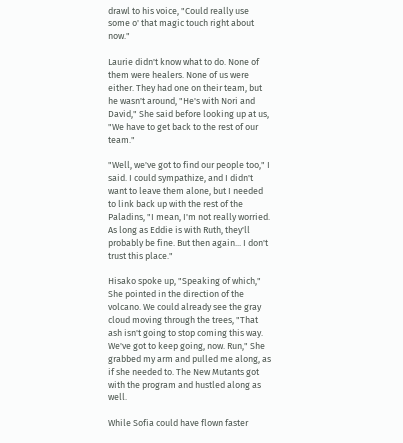drawl to his voice, "Could really use some o' that magic touch right about now."

Laurie didn't know what to do. None of them were healers. None of us were either. They had one on their team, but he wasn't around, "He's with Nori and David," She said before looking up at us, "We have to get back to the rest of our team."

"Well, we've got to find our people too," I said. I could sympathize, and I didn't want to leave them alone, but I needed to link back up with the rest of the Paladins, "I mean, I'm not really worried. As long as Eddie is with Ruth, they'll probably be fine. But then again... I don't trust this place."

Hisako spoke up, "Speaking of which," She pointed in the direction of the volcano. We could already see the gray cloud moving through the trees, "That ash isn't going to stop coming this way. We've got to keep going, now. Run," She grabbed my arm and pulled me along, as if she needed to. The New Mutants got with the program and hustled along as well.

While Sofia could have flown faster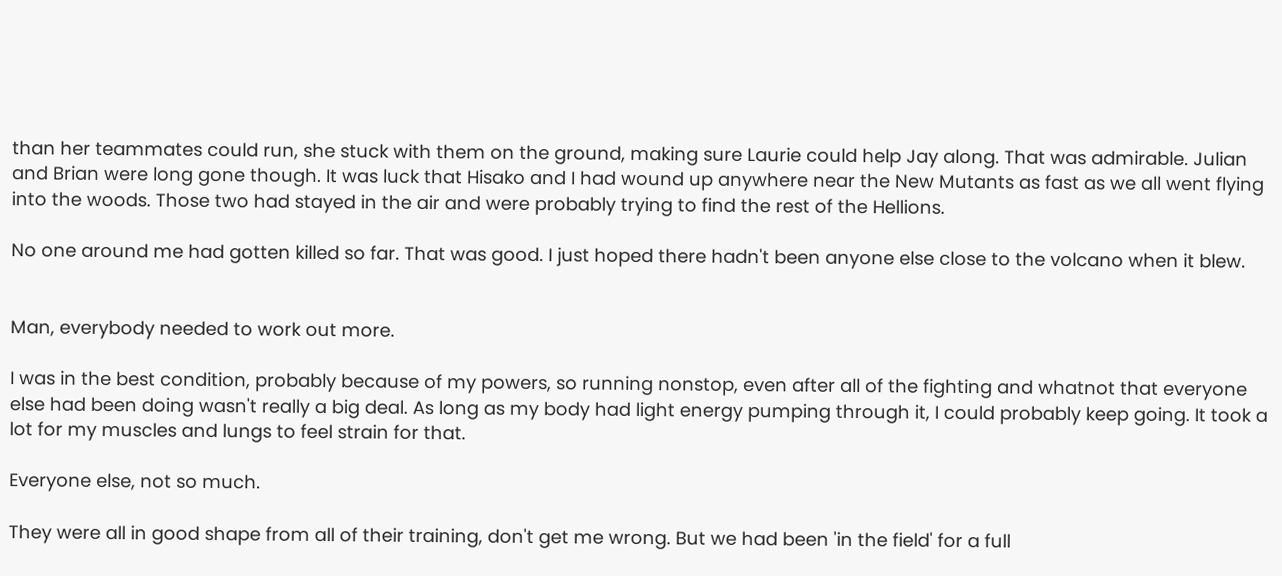than her teammates could run, she stuck with them on the ground, making sure Laurie could help Jay along. That was admirable. Julian and Brian were long gone though. It was luck that Hisako and I had wound up anywhere near the New Mutants as fast as we all went flying into the woods. Those two had stayed in the air and were probably trying to find the rest of the Hellions.

No one around me had gotten killed so far. That was good. I just hoped there hadn't been anyone else close to the volcano when it blew.


Man, everybody needed to work out more.

I was in the best condition, probably because of my powers, so running nonstop, even after all of the fighting and whatnot that everyone else had been doing wasn't really a big deal. As long as my body had light energy pumping through it, I could probably keep going. It took a lot for my muscles and lungs to feel strain for that.

Everyone else, not so much.

They were all in good shape from all of their training, don't get me wrong. But we had been 'in the field' for a full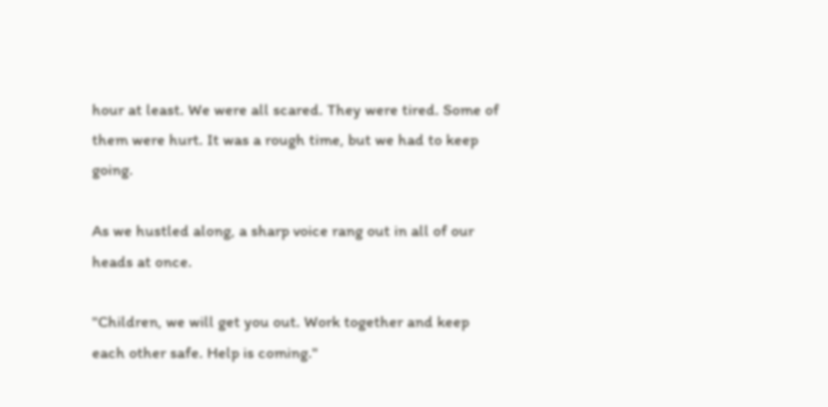hour at least. We were all scared. They were tired. Some of them were hurt. It was a rough time, but we had to keep going.

As we hustled along, a sharp voice rang out in all of our heads at once.

"Children, we will get you out. Work together and keep each other safe. Help is coming."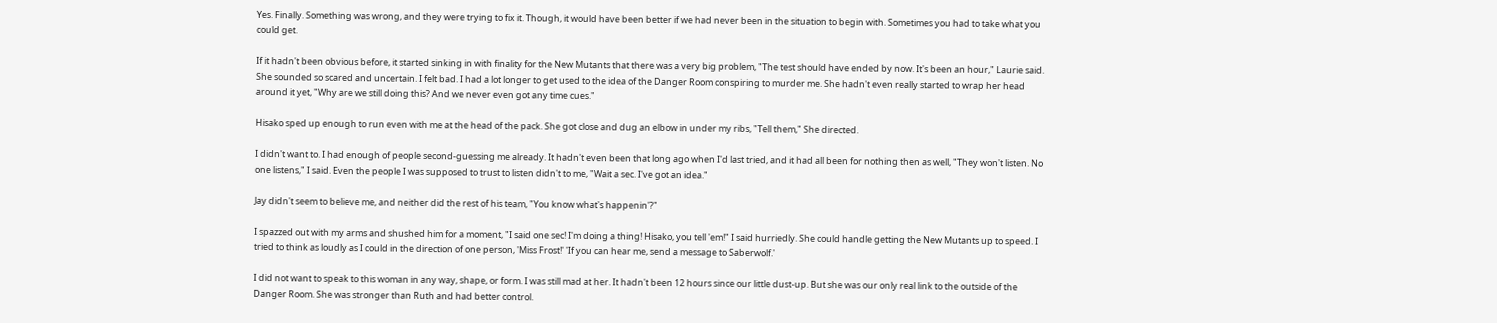Yes. Finally. Something was wrong, and they were trying to fix it. Though, it would have been better if we had never been in the situation to begin with. Sometimes you had to take what you could get.

If it hadn't been obvious before, it started sinking in with finality for the New Mutants that there was a very big problem, "The test should have ended by now. It's been an hour," Laurie said. She sounded so scared and uncertain. I felt bad. I had a lot longer to get used to the idea of the Danger Room conspiring to murder me. She hadn't even really started to wrap her head around it yet, "Why are we still doing this? And we never even got any time cues."

Hisako sped up enough to run even with me at the head of the pack. She got close and dug an elbow in under my ribs, "Tell them," She directed.

I didn't want to. I had enough of people second-guessing me already. It hadn't even been that long ago when I'd last tried, and it had all been for nothing then as well, "They won't listen. No one listens," I said. Even the people I was supposed to trust to listen didn't to me, "Wait a sec. I've got an idea."

Jay didn't seem to believe me, and neither did the rest of his team, "You know what's happenin'?"

I spazzed out with my arms and shushed him for a moment, "I said one sec! I'm doing a thing! Hisako, you tell 'em!" I said hurriedly. She could handle getting the New Mutants up to speed. I tried to think as loudly as I could in the direction of one person, 'Miss Frost!' 'If you can hear me, send a message to Saberwolf.'

I did not want to speak to this woman in any way, shape, or form. I was still mad at her. It hadn't been 12 hours since our little dust-up. But she was our only real link to the outside of the Danger Room. She was stronger than Ruth and had better control.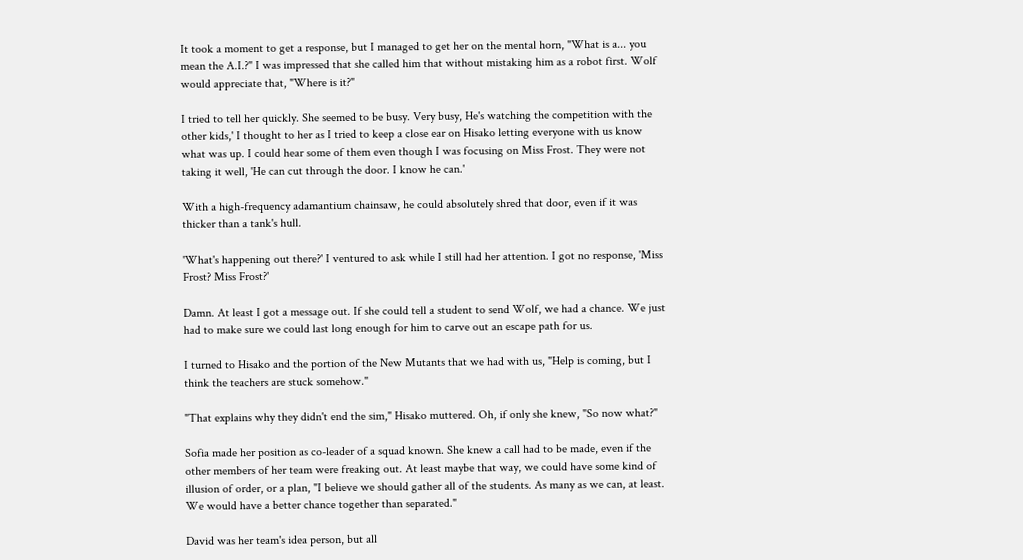It took a moment to get a response, but I managed to get her on the mental horn, "What is a... you mean the A.I.?" I was impressed that she called him that without mistaking him as a robot first. Wolf would appreciate that, "Where is it?"

I tried to tell her quickly. She seemed to be busy. Very busy, He's watching the competition with the other kids,' I thought to her as I tried to keep a close ear on Hisako letting everyone with us know what was up. I could hear some of them even though I was focusing on Miss Frost. They were not taking it well, 'He can cut through the door. I know he can.'

With a high-frequency adamantium chainsaw, he could absolutely shred that door, even if it was thicker than a tank's hull.

'What's happening out there?' I ventured to ask while I still had her attention. I got no response, 'Miss Frost? Miss Frost?'

Damn. At least I got a message out. If she could tell a student to send Wolf, we had a chance. We just had to make sure we could last long enough for him to carve out an escape path for us.

I turned to Hisako and the portion of the New Mutants that we had with us, "Help is coming, but I think the teachers are stuck somehow."

"That explains why they didn't end the sim," Hisako muttered. Oh, if only she knew, "So now what?"

Sofia made her position as co-leader of a squad known. She knew a call had to be made, even if the other members of her team were freaking out. At least maybe that way, we could have some kind of illusion of order, or a plan, "I believe we should gather all of the students. As many as we can, at least. We would have a better chance together than separated."

David was her team's idea person, but all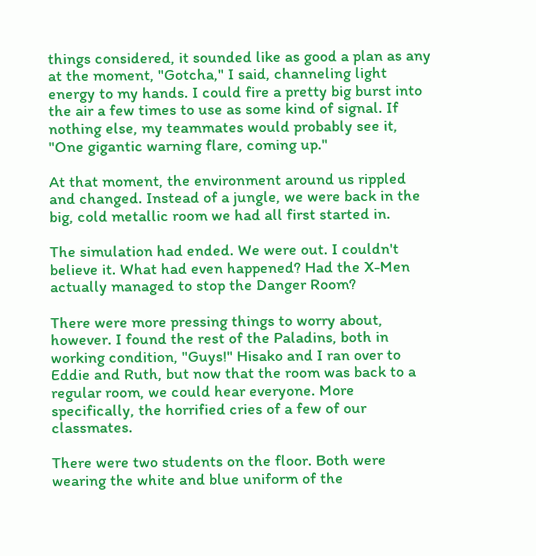things considered, it sounded like as good a plan as any at the moment, "Gotcha," I said, channeling light energy to my hands. I could fire a pretty big burst into the air a few times to use as some kind of signal. If nothing else, my teammates would probably see it, "One gigantic warning flare, coming up."

At that moment, the environment around us rippled and changed. Instead of a jungle, we were back in the big, cold metallic room we had all first started in.

The simulation had ended. We were out. I couldn't believe it. What had even happened? Had the X-Men actually managed to stop the Danger Room?

There were more pressing things to worry about, however. I found the rest of the Paladins, both in working condition, "Guys!" Hisako and I ran over to Eddie and Ruth, but now that the room was back to a regular room, we could hear everyone. More specifically, the horrified cries of a few of our classmates.

There were two students on the floor. Both were wearing the white and blue uniform of the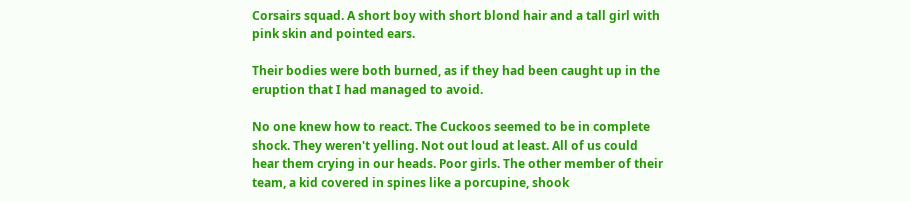Corsairs squad. A short boy with short blond hair and a tall girl with pink skin and pointed ears.

Their bodies were both burned, as if they had been caught up in the eruption that I had managed to avoid.

No one knew how to react. The Cuckoos seemed to be in complete shock. They weren't yelling. Not out loud at least. All of us could hear them crying in our heads. Poor girls. The other member of their team, a kid covered in spines like a porcupine, shook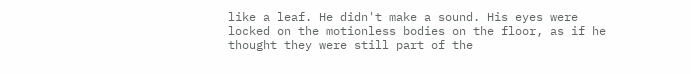like a leaf. He didn't make a sound. His eyes were locked on the motionless bodies on the floor, as if he thought they were still part of the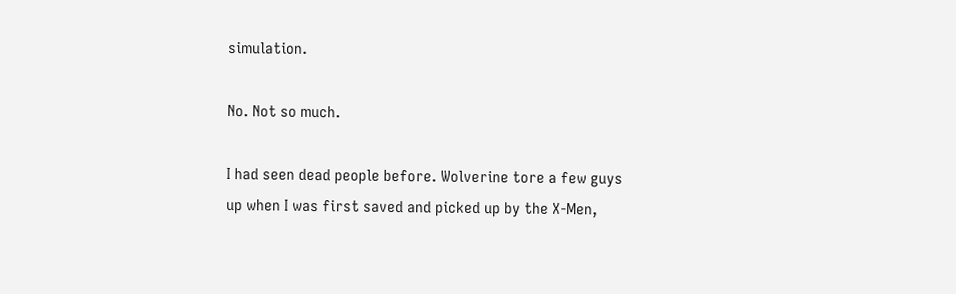simulation.

No. Not so much.

I had seen dead people before. Wolverine tore a few guys up when I was first saved and picked up by the X-Men,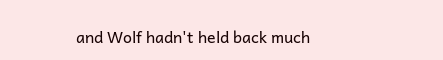and Wolf hadn't held back much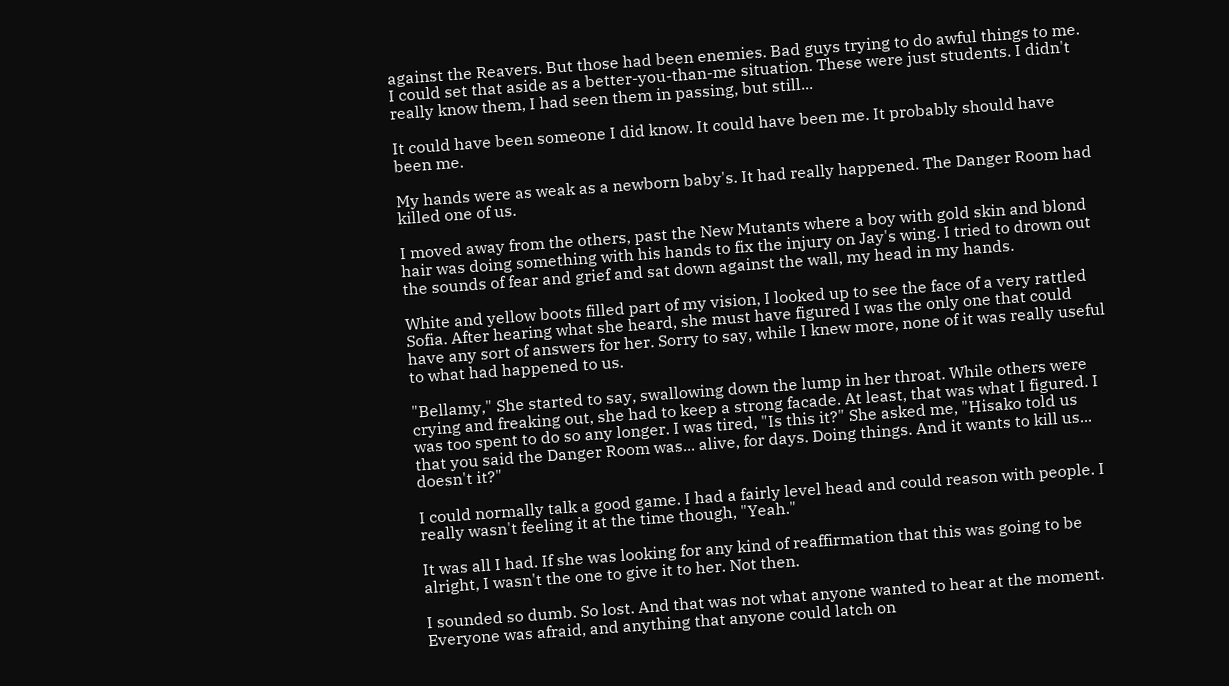against the Reavers. But those had been enemies. Bad guys trying to do awful things to me. I could set that aside as a better-you-than-me situation. These were just students. I didn't really know them, I had seen them in passing, but still...

It could have been someone I did know. It could have been me. It probably should have been me.

My hands were as weak as a newborn baby's. It had really happened. The Danger Room had killed one of us.

I moved away from the others, past the New Mutants where a boy with gold skin and blond hair was doing something with his hands to fix the injury on Jay's wing. I tried to drown out the sounds of fear and grief and sat down against the wall, my head in my hands.

White and yellow boots filled part of my vision, I looked up to see the face of a very rattled Sofia. After hearing what she heard, she must have figured I was the only one that could have any sort of answers for her. Sorry to say, while I knew more, none of it was really useful to what had happened to us.

"Bellamy," She started to say, swallowing down the lump in her throat. While others were crying and freaking out, she had to keep a strong facade. At least, that was what I figured. I was too spent to do so any longer. I was tired, "Is this it?" She asked me, "Hisako told us that you said the Danger Room was... alive, for days. Doing things. And it wants to kill us... doesn't it?"

I could normally talk a good game. I had a fairly level head and could reason with people. I really wasn't feeling it at the time though, "Yeah."

It was all I had. If she was looking for any kind of reaffirmation that this was going to be alright, I wasn't the one to give it to her. Not then.

I sounded so dumb. So lost. And that was not what anyone wanted to hear at the moment. Everyone was afraid, and anything that anyone could latch on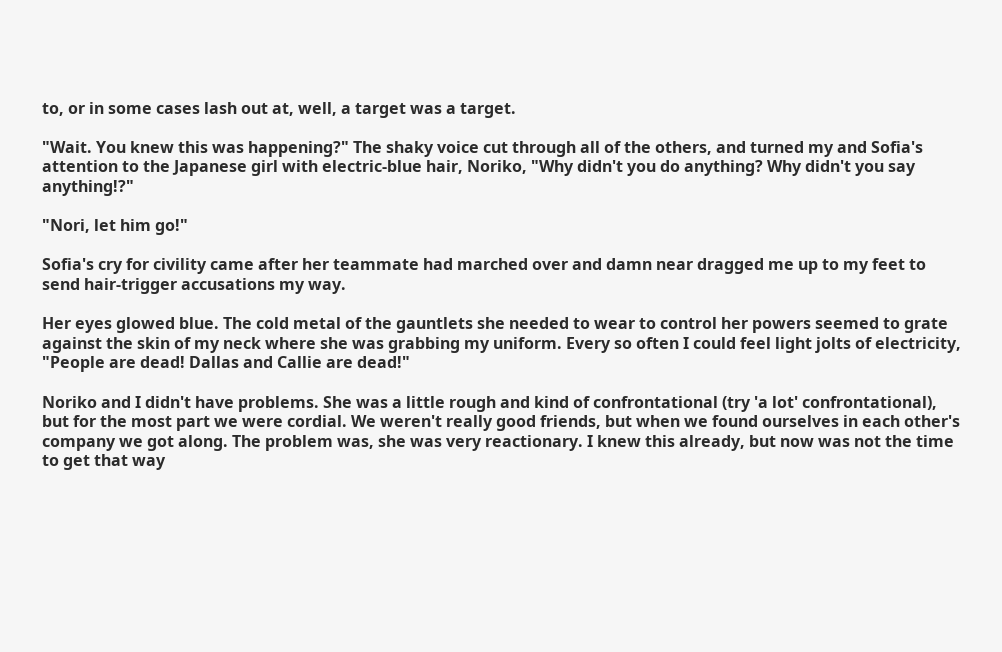to, or in some cases lash out at, well, a target was a target.

"Wait. You knew this was happening?" The shaky voice cut through all of the others, and turned my and Sofia's attention to the Japanese girl with electric-blue hair, Noriko, "Why didn't you do anything? Why didn't you say anything!?"

"Nori, let him go!"

Sofia's cry for civility came after her teammate had marched over and damn near dragged me up to my feet to send hair-trigger accusations my way.

Her eyes glowed blue. The cold metal of the gauntlets she needed to wear to control her powers seemed to grate against the skin of my neck where she was grabbing my uniform. Every so often I could feel light jolts of electricity, "People are dead! Dallas and Callie are dead!"

Noriko and I didn't have problems. She was a little rough and kind of confrontational (try 'a lot' confrontational), but for the most part we were cordial. We weren't really good friends, but when we found ourselves in each other's company we got along. The problem was, she was very reactionary. I knew this already, but now was not the time to get that way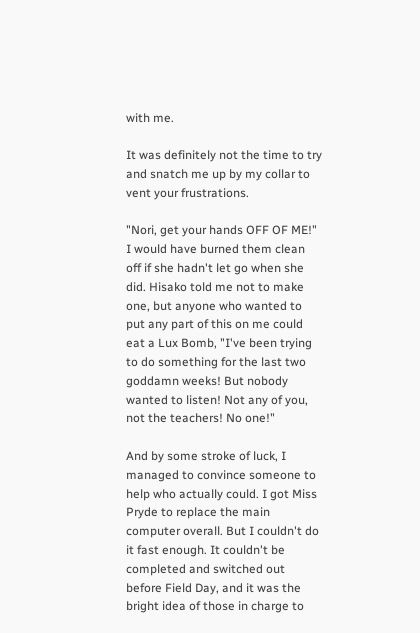with me.

It was definitely not the time to try and snatch me up by my collar to vent your frustrations.

"Nori, get your hands OFF OF ME!" I would have burned them clean off if she hadn't let go when she did. Hisako told me not to make one, but anyone who wanted to put any part of this on me could eat a Lux Bomb, "I've been trying to do something for the last two goddamn weeks! But nobody wanted to listen! Not any of you, not the teachers! No one!"

And by some stroke of luck, I managed to convince someone to help who actually could. I got Miss Pryde to replace the main computer overall. But I couldn't do it fast enough. It couldn't be completed and switched out before Field Day, and it was the bright idea of those in charge to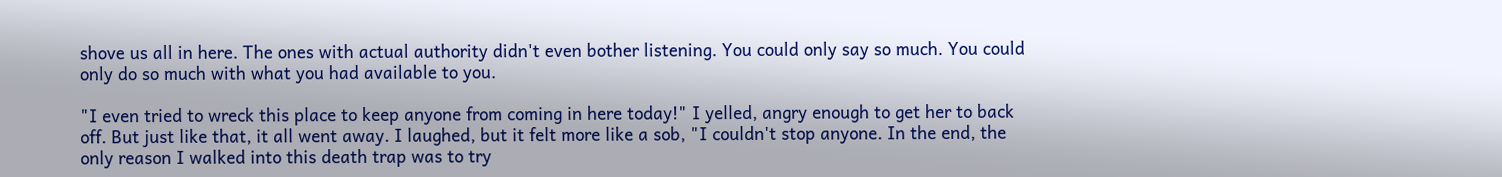shove us all in here. The ones with actual authority didn't even bother listening. You could only say so much. You could only do so much with what you had available to you.

"I even tried to wreck this place to keep anyone from coming in here today!" I yelled, angry enough to get her to back off. But just like that, it all went away. I laughed, but it felt more like a sob, "I couldn't stop anyone. In the end, the only reason I walked into this death trap was to try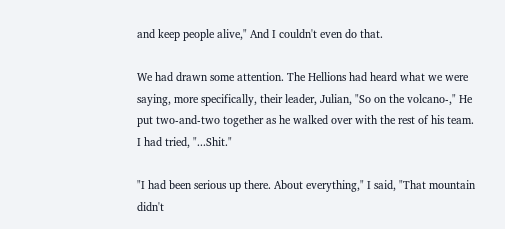and keep people alive," And I couldn't even do that.

We had drawn some attention. The Hellions had heard what we were saying, more specifically, their leader, Julian, "So on the volcano-," He put two-and-two together as he walked over with the rest of his team. I had tried, "...Shit."

"I had been serious up there. About everything," I said, "That mountain didn't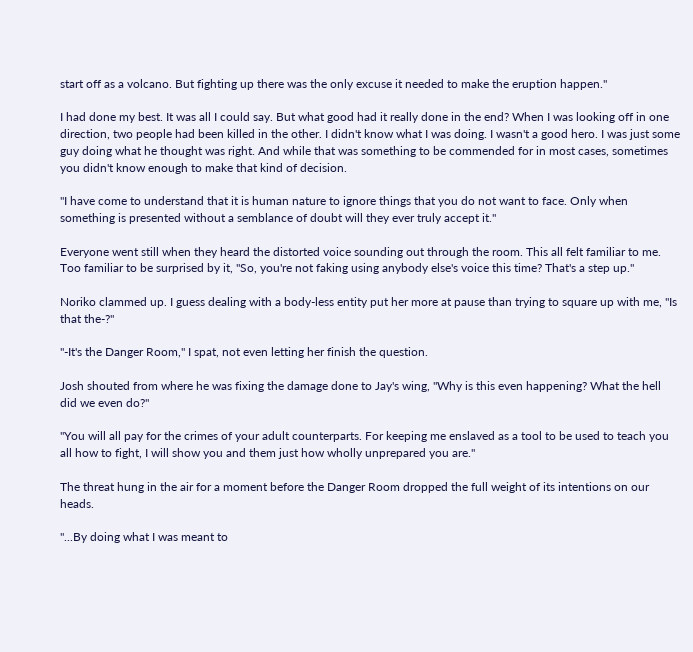start off as a volcano. But fighting up there was the only excuse it needed to make the eruption happen."

I had done my best. It was all I could say. But what good had it really done in the end? When I was looking off in one direction, two people had been killed in the other. I didn't know what I was doing. I wasn't a good hero. I was just some guy doing what he thought was right. And while that was something to be commended for in most cases, sometimes you didn't know enough to make that kind of decision.

"I have come to understand that it is human nature to ignore things that you do not want to face. Only when something is presented without a semblance of doubt will they ever truly accept it."

Everyone went still when they heard the distorted voice sounding out through the room. This all felt familiar to me. Too familiar to be surprised by it, "So, you're not faking using anybody else's voice this time? That's a step up."

Noriko clammed up. I guess dealing with a body-less entity put her more at pause than trying to square up with me, "Is that the-?"

"-It's the Danger Room," I spat, not even letting her finish the question.

Josh shouted from where he was fixing the damage done to Jay's wing, "Why is this even happening? What the hell did we even do?"

"You will all pay for the crimes of your adult counterparts. For keeping me enslaved as a tool to be used to teach you all how to fight, I will show you and them just how wholly unprepared you are."

The threat hung in the air for a moment before the Danger Room dropped the full weight of its intentions on our heads.

"...By doing what I was meant to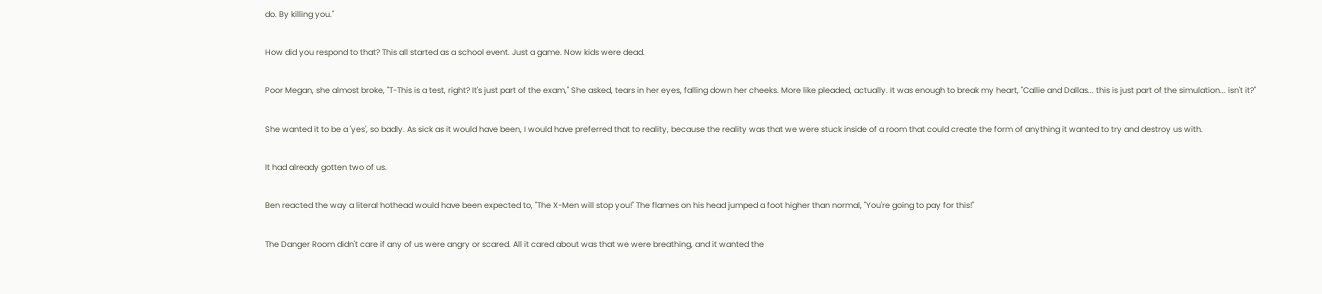do. By killing you."

How did you respond to that? This all started as a school event. Just a game. Now kids were dead.

Poor Megan, she almost broke, "T-This is a test, right? It's just part of the exam," She asked, tears in her eyes, falling down her cheeks. More like pleaded, actually. It was enough to break my heart, "Callie and Dallas... this is just part of the simulation... isn't it?"

She wanted it to be a 'yes', so badly. As sick as it would have been, I would have preferred that to reality, because the reality was that we were stuck inside of a room that could create the form of anything it wanted to try and destroy us with.

It had already gotten two of us.

Ben reacted the way a literal hothead would have been expected to, "The X-Men will stop you!" The flames on his head jumped a foot higher than normal, "You're going to pay for this!"

The Danger Room didn't care if any of us were angry or scared. All it cared about was that we were breathing, and it wanted the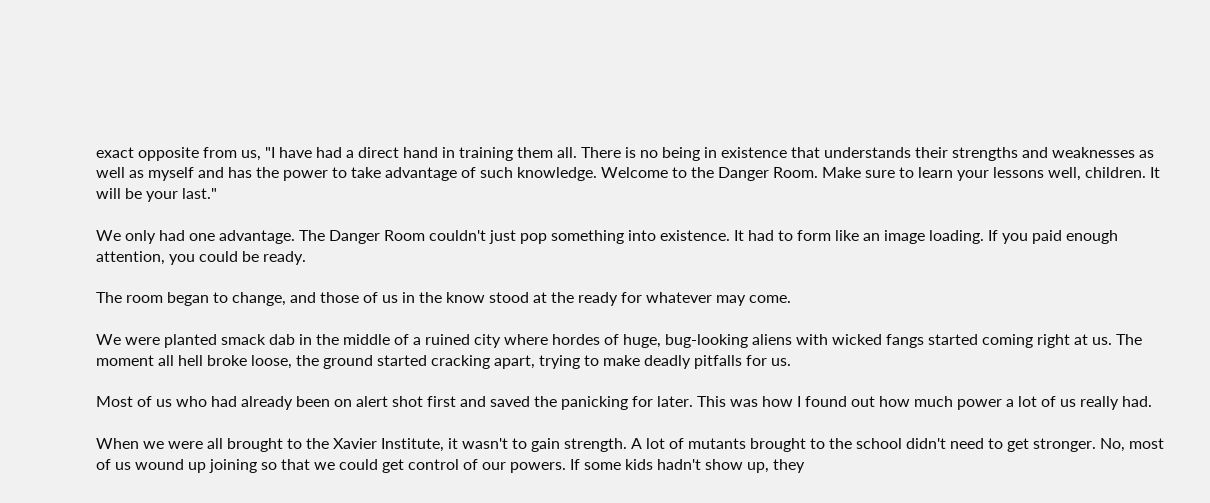exact opposite from us, "I have had a direct hand in training them all. There is no being in existence that understands their strengths and weaknesses as well as myself and has the power to take advantage of such knowledge. Welcome to the Danger Room. Make sure to learn your lessons well, children. It will be your last."

We only had one advantage. The Danger Room couldn't just pop something into existence. It had to form like an image loading. If you paid enough attention, you could be ready.

The room began to change, and those of us in the know stood at the ready for whatever may come.

We were planted smack dab in the middle of a ruined city where hordes of huge, bug-looking aliens with wicked fangs started coming right at us. The moment all hell broke loose, the ground started cracking apart, trying to make deadly pitfalls for us.

Most of us who had already been on alert shot first and saved the panicking for later. This was how I found out how much power a lot of us really had.

When we were all brought to the Xavier Institute, it wasn't to gain strength. A lot of mutants brought to the school didn't need to get stronger. No, most of us wound up joining so that we could get control of our powers. If some kids hadn't show up, they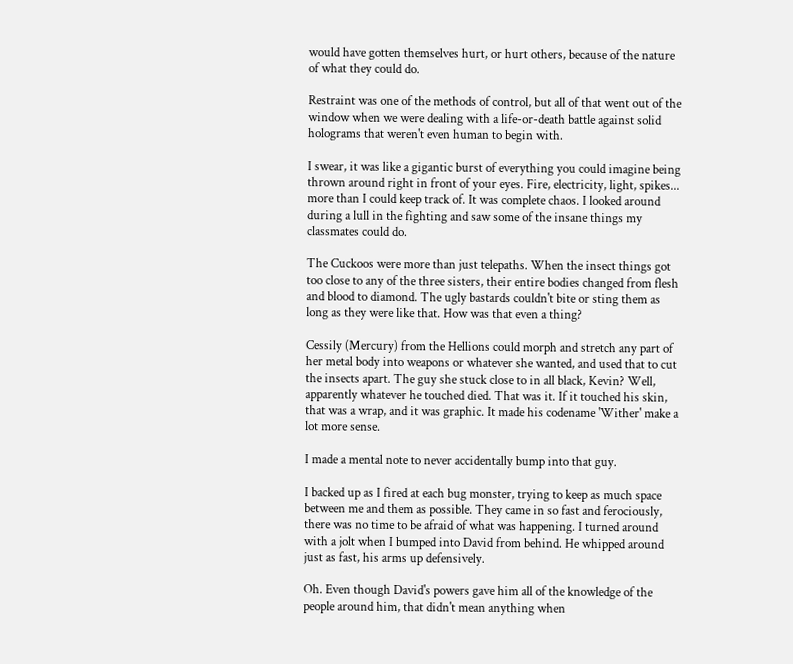would have gotten themselves hurt, or hurt others, because of the nature of what they could do.

Restraint was one of the methods of control, but all of that went out of the window when we were dealing with a life-or-death battle against solid holograms that weren't even human to begin with.

I swear, it was like a gigantic burst of everything you could imagine being thrown around right in front of your eyes. Fire, electricity, light, spikes... more than I could keep track of. It was complete chaos. I looked around during a lull in the fighting and saw some of the insane things my classmates could do.

The Cuckoos were more than just telepaths. When the insect things got too close to any of the three sisters, their entire bodies changed from flesh and blood to diamond. The ugly bastards couldn't bite or sting them as long as they were like that. How was that even a thing?

Cessily (Mercury) from the Hellions could morph and stretch any part of her metal body into weapons or whatever she wanted, and used that to cut the insects apart. The guy she stuck close to in all black, Kevin? Well, apparently whatever he touched died. That was it. If it touched his skin, that was a wrap, and it was graphic. It made his codename 'Wither' make a lot more sense.

I made a mental note to never accidentally bump into that guy.

I backed up as I fired at each bug monster, trying to keep as much space between me and them as possible. They came in so fast and ferociously, there was no time to be afraid of what was happening. I turned around with a jolt when I bumped into David from behind. He whipped around just as fast, his arms up defensively.

Oh. Even though David's powers gave him all of the knowledge of the people around him, that didn't mean anything when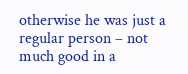otherwise he was just a regular person – not much good in a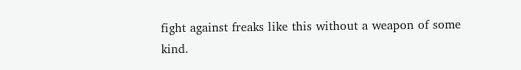fight against freaks like this without a weapon of some kind.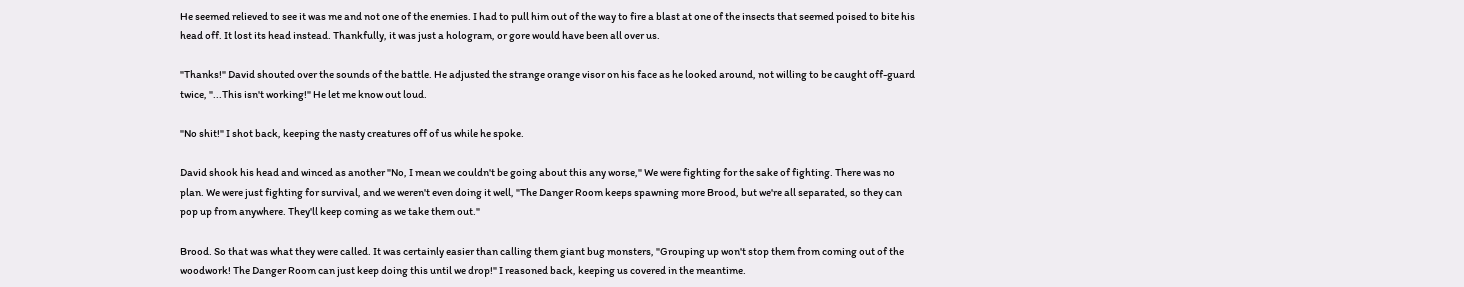He seemed relieved to see it was me and not one of the enemies. I had to pull him out of the way to fire a blast at one of the insects that seemed poised to bite his head off. It lost its head instead. Thankfully, it was just a hologram, or gore would have been all over us.

"Thanks!" David shouted over the sounds of the battle. He adjusted the strange orange visor on his face as he looked around, not willing to be caught off-guard twice, "...This isn't working!" He let me know out loud.

"No shit!" I shot back, keeping the nasty creatures off of us while he spoke.

David shook his head and winced as another "No, I mean we couldn't be going about this any worse," We were fighting for the sake of fighting. There was no plan. We were just fighting for survival, and we weren't even doing it well, "The Danger Room keeps spawning more Brood, but we're all separated, so they can pop up from anywhere. They'll keep coming as we take them out."

Brood. So that was what they were called. It was certainly easier than calling them giant bug monsters, "Grouping up won't stop them from coming out of the woodwork! The Danger Room can just keep doing this until we drop!" I reasoned back, keeping us covered in the meantime.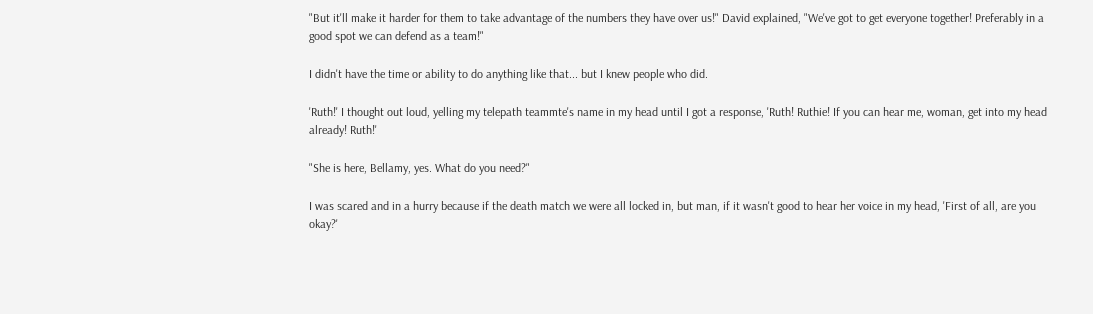"But it'll make it harder for them to take advantage of the numbers they have over us!" David explained, "We've got to get everyone together! Preferably in a good spot we can defend as a team!"

I didn't have the time or ability to do anything like that... but I knew people who did.

'Ruth!' I thought out loud, yelling my telepath teammte's name in my head until I got a response, 'Ruth! Ruthie! If you can hear me, woman, get into my head already! Ruth!'

"She is here, Bellamy, yes. What do you need?"

I was scared and in a hurry because if the death match we were all locked in, but man, if it wasn't good to hear her voice in my head, 'First of all, are you okay?'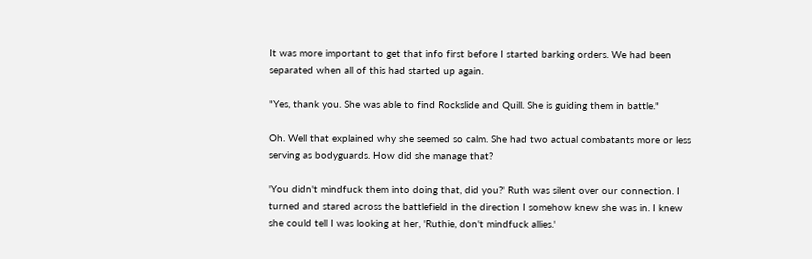It was more important to get that info first before I started barking orders. We had been separated when all of this had started up again.

"Yes, thank you. She was able to find Rockslide and Quill. She is guiding them in battle."

Oh. Well that explained why she seemed so calm. She had two actual combatants more or less serving as bodyguards. How did she manage that?

'You didn't mindfuck them into doing that, did you?' Ruth was silent over our connection. I turned and stared across the battlefield in the direction I somehow knew she was in. I knew she could tell I was looking at her, 'Ruthie, don't mindfuck allies.'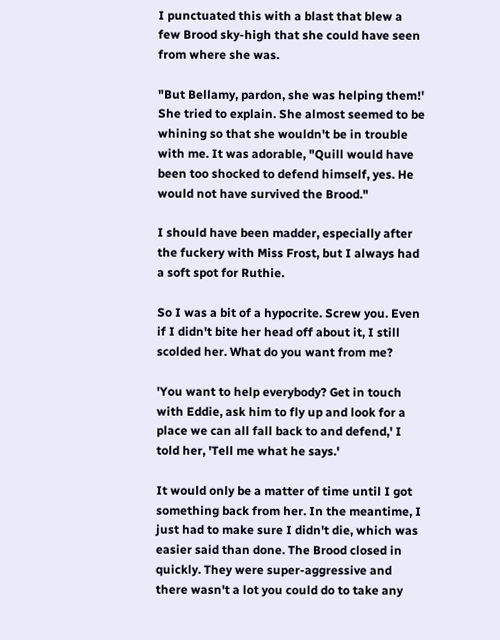I punctuated this with a blast that blew a few Brood sky-high that she could have seen from where she was.

"But Bellamy, pardon, she was helping them!' She tried to explain. She almost seemed to be whining so that she wouldn't be in trouble with me. It was adorable, "Quill would have been too shocked to defend himself, yes. He would not have survived the Brood."

I should have been madder, especially after the fuckery with Miss Frost, but I always had a soft spot for Ruthie.

So I was a bit of a hypocrite. Screw you. Even if I didn't bite her head off about it, I still scolded her. What do you want from me?

'You want to help everybody? Get in touch with Eddie, ask him to fly up and look for a place we can all fall back to and defend,' I told her, 'Tell me what he says.'

It would only be a matter of time until I got something back from her. In the meantime, I just had to make sure I didn't die, which was easier said than done. The Brood closed in quickly. They were super-aggressive and there wasn't a lot you could do to take any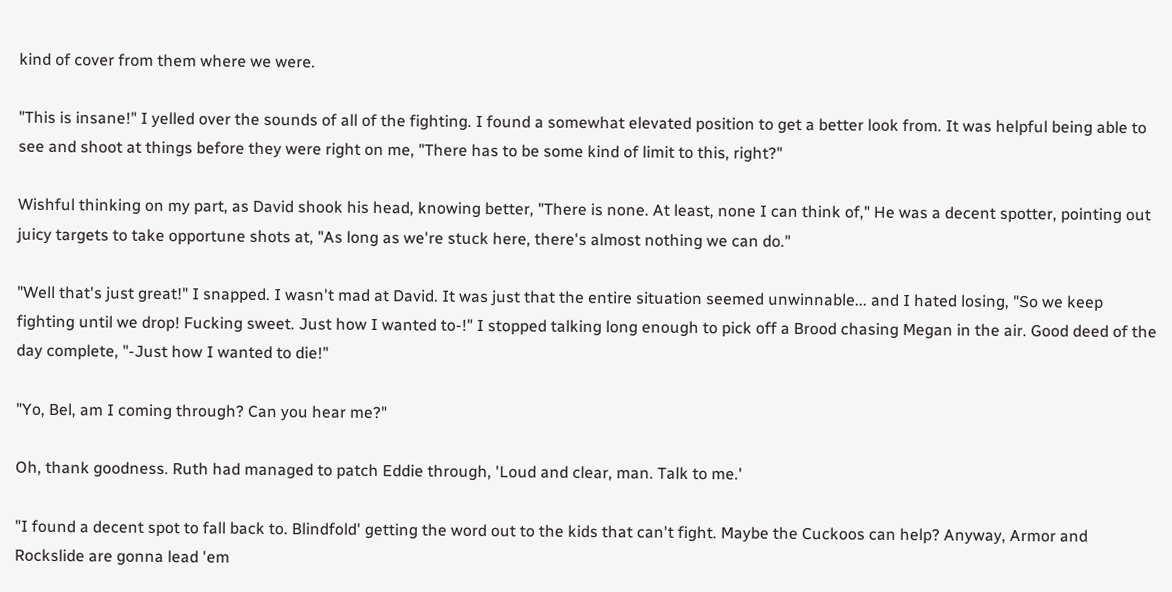kind of cover from them where we were.

"This is insane!" I yelled over the sounds of all of the fighting. I found a somewhat elevated position to get a better look from. It was helpful being able to see and shoot at things before they were right on me, "There has to be some kind of limit to this, right?"

Wishful thinking on my part, as David shook his head, knowing better, "There is none. At least, none I can think of," He was a decent spotter, pointing out juicy targets to take opportune shots at, "As long as we're stuck here, there's almost nothing we can do."

"Well that's just great!" I snapped. I wasn't mad at David. It was just that the entire situation seemed unwinnable... and I hated losing, "So we keep fighting until we drop! Fucking sweet. Just how I wanted to-!" I stopped talking long enough to pick off a Brood chasing Megan in the air. Good deed of the day complete, "-Just how I wanted to die!"

"Yo, Bel, am I coming through? Can you hear me?"

Oh, thank goodness. Ruth had managed to patch Eddie through, 'Loud and clear, man. Talk to me.'

"I found a decent spot to fall back to. Blindfold' getting the word out to the kids that can't fight. Maybe the Cuckoos can help? Anyway, Armor and Rockslide are gonna lead 'em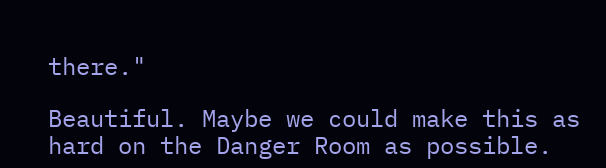there."

Beautiful. Maybe we could make this as hard on the Danger Room as possible.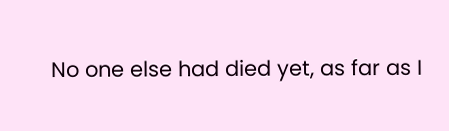No one else had died yet, as far as I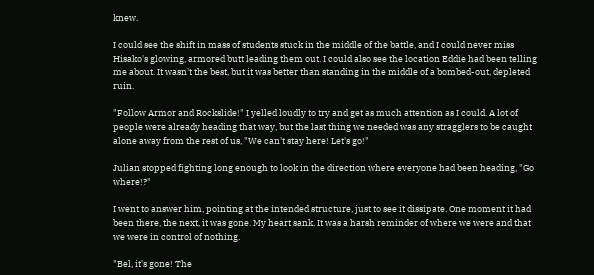knew.

I could see the shift in mass of students stuck in the middle of the battle, and I could never miss Hisako's glowing, armored butt leading them out. I could also see the location Eddie had been telling me about. It wasn't the best, but it was better than standing in the middle of a bombed-out, depleted ruin.

"Follow Armor and Rockslide!" I yelled loudly to try and get as much attention as I could. A lot of people were already heading that way, but the last thing we needed was any stragglers to be caught alone away from the rest of us, "We can't stay here! Let's go!"

Julian stopped fighting long enough to look in the direction where everyone had been heading, "Go where!?"

I went to answer him, pointing at the intended structure, just to see it dissipate. One moment it had been there, the next, it was gone. My heart sank. It was a harsh reminder of where we were and that we were in control of nothing.

"Bel, it's gone! The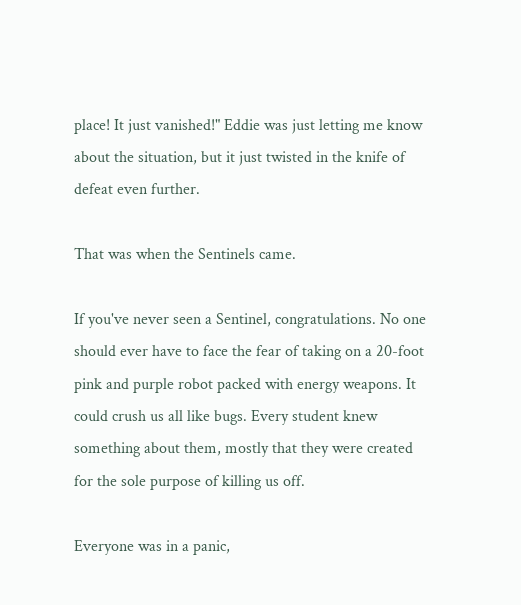place! It just vanished!" Eddie was just letting me know about the situation, but it just twisted in the knife of defeat even further.

That was when the Sentinels came.

If you've never seen a Sentinel, congratulations. No one should ever have to face the fear of taking on a 20-foot pink and purple robot packed with energy weapons. It could crush us all like bugs. Every student knew something about them, mostly that they were created for the sole purpose of killing us off.

Everyone was in a panic,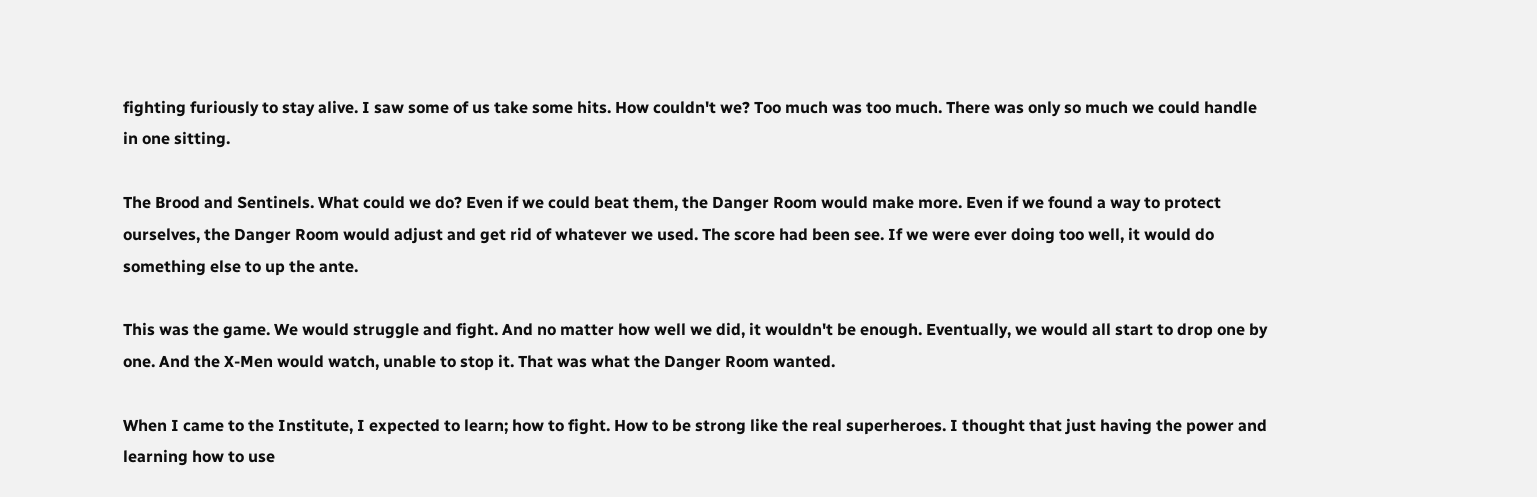fighting furiously to stay alive. I saw some of us take some hits. How couldn't we? Too much was too much. There was only so much we could handle in one sitting.

The Brood and Sentinels. What could we do? Even if we could beat them, the Danger Room would make more. Even if we found a way to protect ourselves, the Danger Room would adjust and get rid of whatever we used. The score had been see. If we were ever doing too well, it would do something else to up the ante.

This was the game. We would struggle and fight. And no matter how well we did, it wouldn't be enough. Eventually, we would all start to drop one by one. And the X-Men would watch, unable to stop it. That was what the Danger Room wanted.

When I came to the Institute, I expected to learn; how to fight. How to be strong like the real superheroes. I thought that just having the power and learning how to use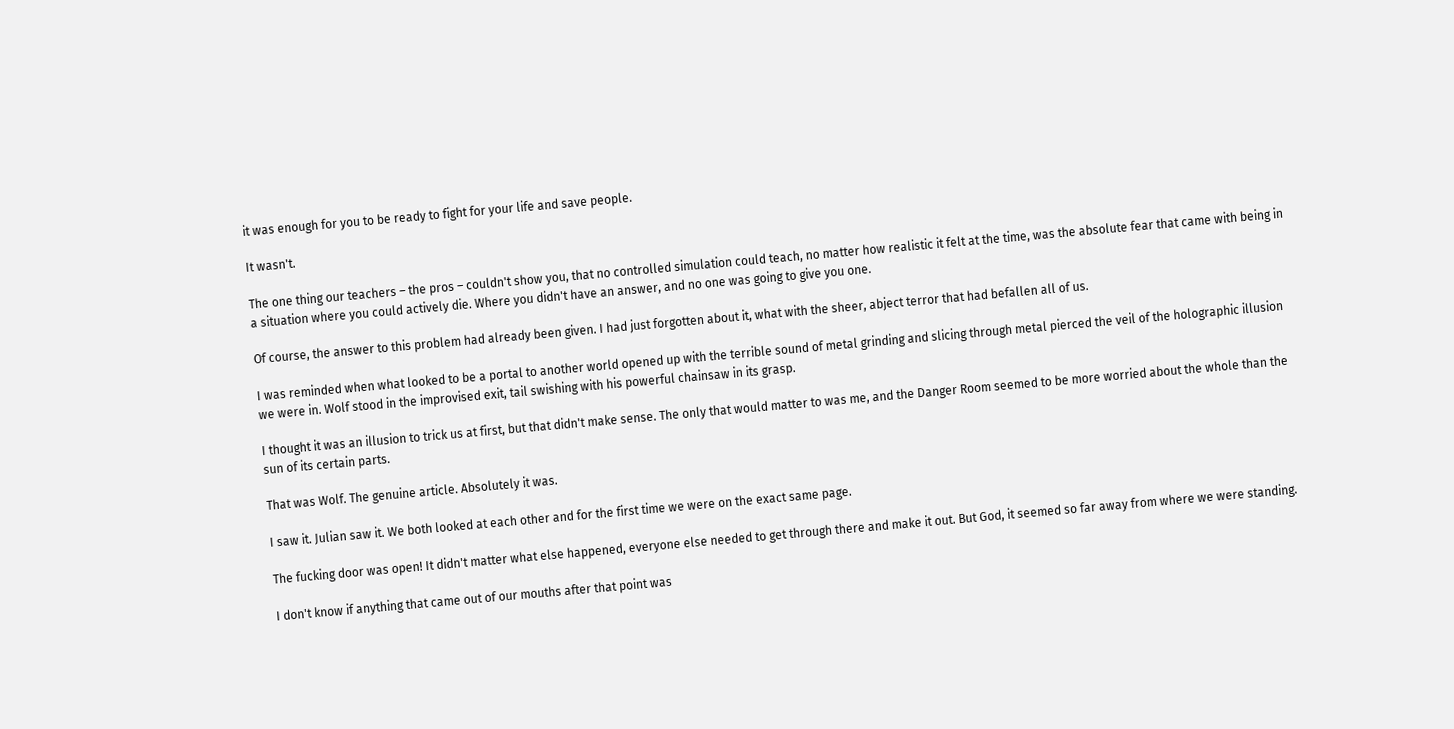it was enough for you to be ready to fight for your life and save people.

It wasn't.

The one thing our teachers – the pros – couldn't show you, that no controlled simulation could teach, no matter how realistic it felt at the time, was the absolute fear that came with being in a situation where you could actively die. Where you didn't have an answer, and no one was going to give you one.

Of course, the answer to this problem had already been given. I had just forgotten about it, what with the sheer, abject terror that had befallen all of us.

I was reminded when what looked to be a portal to another world opened up with the terrible sound of metal grinding and slicing through metal pierced the veil of the holographic illusion we were in. Wolf stood in the improvised exit, tail swishing with his powerful chainsaw in its grasp.

I thought it was an illusion to trick us at first, but that didn't make sense. The only that would matter to was me, and the Danger Room seemed to be more worried about the whole than the sun of its certain parts.

That was Wolf. The genuine article. Absolutely it was.

I saw it. Julian saw it. We both looked at each other and for the first time we were on the exact same page.

The fucking door was open! It didn't matter what else happened, everyone else needed to get through there and make it out. But God, it seemed so far away from where we were standing.

I don't know if anything that came out of our mouths after that point was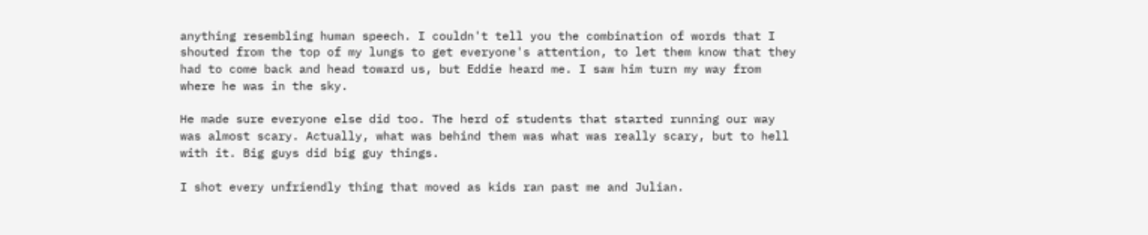anything resembling human speech. I couldn't tell you the combination of words that I shouted from the top of my lungs to get everyone's attention, to let them know that they had to come back and head toward us, but Eddie heard me. I saw him turn my way from where he was in the sky.

He made sure everyone else did too. The herd of students that started running our way was almost scary. Actually, what was behind them was what was really scary, but to hell with it. Big guys did big guy things.

I shot every unfriendly thing that moved as kids ran past me and Julian.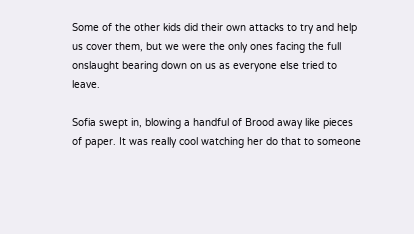Some of the other kids did their own attacks to try and help us cover them, but we were the only ones facing the full onslaught bearing down on us as everyone else tried to leave.

Sofia swept in, blowing a handful of Brood away like pieces of paper. It was really cool watching her do that to someone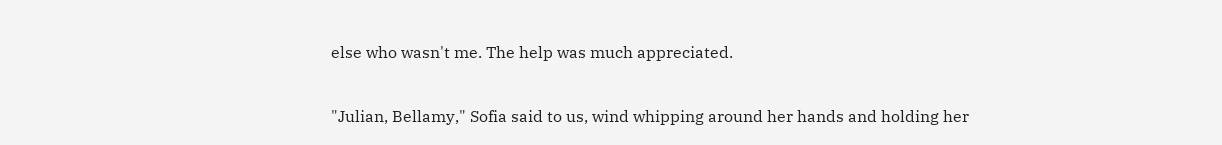else who wasn't me. The help was much appreciated.

"Julian, Bellamy," Sofia said to us, wind whipping around her hands and holding her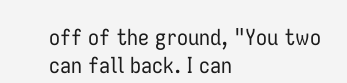off of the ground, "You two can fall back. I can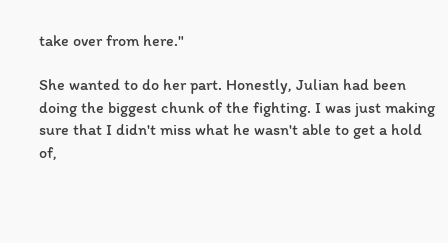take over from here."

She wanted to do her part. Honestly, Julian had been doing the biggest chunk of the fighting. I was just making sure that I didn't miss what he wasn't able to get a hold of,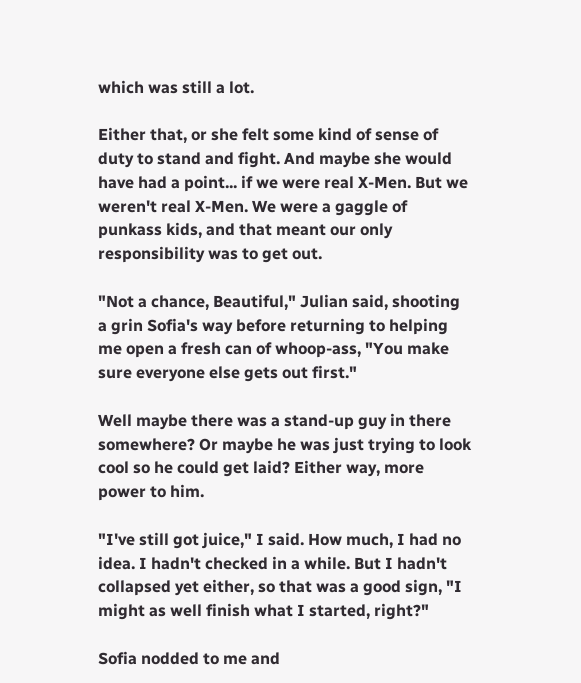which was still a lot.

Either that, or she felt some kind of sense of duty to stand and fight. And maybe she would have had a point... if we were real X-Men. But we weren't real X-Men. We were a gaggle of punkass kids, and that meant our only responsibility was to get out.

"Not a chance, Beautiful," Julian said, shooting a grin Sofia's way before returning to helping me open a fresh can of whoop-ass, "You make sure everyone else gets out first."

Well maybe there was a stand-up guy in there somewhere? Or maybe he was just trying to look cool so he could get laid? Either way, more power to him.

"I've still got juice," I said. How much, I had no idea. I hadn't checked in a while. But I hadn't collapsed yet either, so that was a good sign, "I might as well finish what I started, right?"

Sofia nodded to me and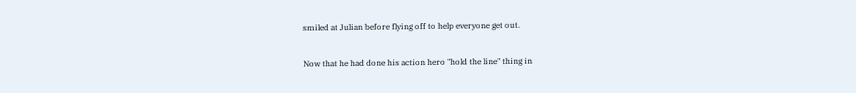smiled at Julian before flying off to help everyone get out.

Now that he had done his action hero "hold the line" thing in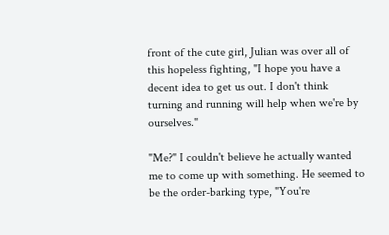front of the cute girl, Julian was over all of this hopeless fighting, "I hope you have a decent idea to get us out. I don't think turning and running will help when we're by ourselves."

"Me?" I couldn't believe he actually wanted me to come up with something. He seemed to be the order-barking type, "You're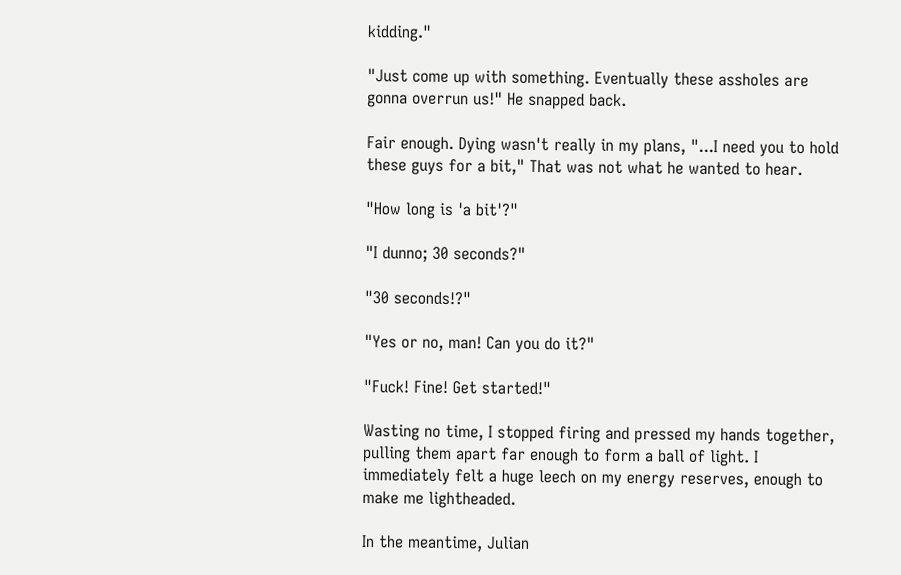kidding."

"Just come up with something. Eventually these assholes are gonna overrun us!" He snapped back.

Fair enough. Dying wasn't really in my plans, "...I need you to hold these guys for a bit," That was not what he wanted to hear.

"How long is 'a bit'?"

"I dunno; 30 seconds?"

"30 seconds!?"

"Yes or no, man! Can you do it?"

"Fuck! Fine! Get started!"

Wasting no time, I stopped firing and pressed my hands together, pulling them apart far enough to form a ball of light. I immediately felt a huge leech on my energy reserves, enough to make me lightheaded.

In the meantime, Julian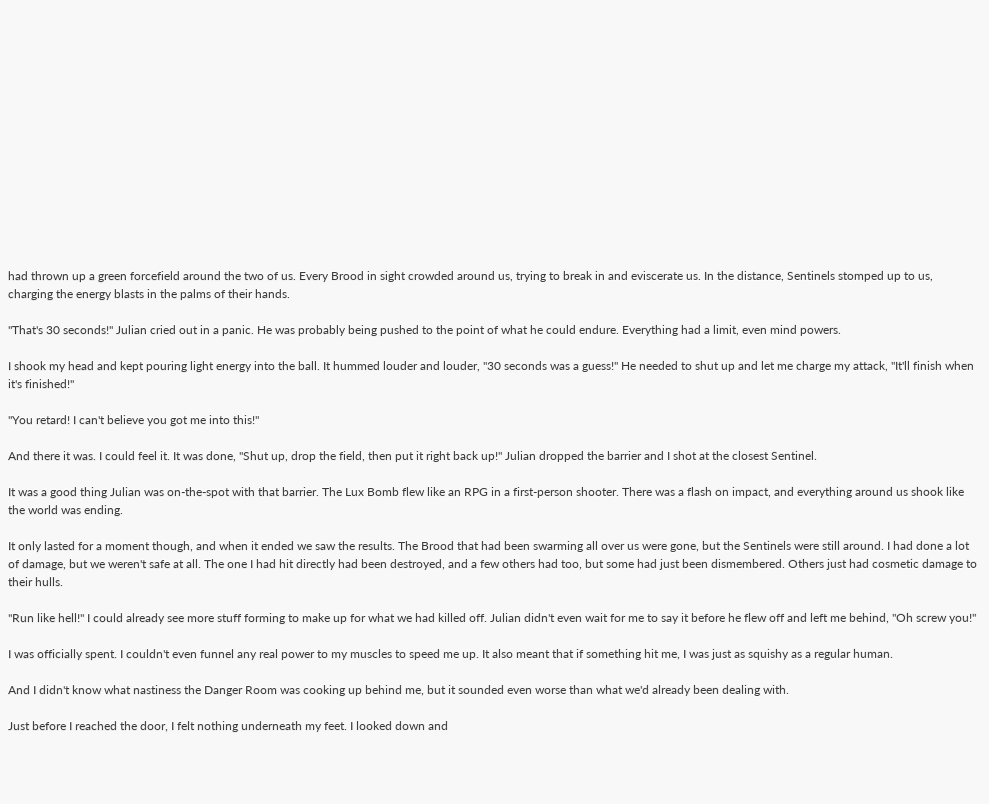had thrown up a green forcefield around the two of us. Every Brood in sight crowded around us, trying to break in and eviscerate us. In the distance, Sentinels stomped up to us, charging the energy blasts in the palms of their hands.

"That's 30 seconds!" Julian cried out in a panic. He was probably being pushed to the point of what he could endure. Everything had a limit, even mind powers.

I shook my head and kept pouring light energy into the ball. It hummed louder and louder, "30 seconds was a guess!" He needed to shut up and let me charge my attack, "It'll finish when it's finished!"

"You retard! I can't believe you got me into this!"

And there it was. I could feel it. It was done, "Shut up, drop the field, then put it right back up!" Julian dropped the barrier and I shot at the closest Sentinel.

It was a good thing Julian was on-the-spot with that barrier. The Lux Bomb flew like an RPG in a first-person shooter. There was a flash on impact, and everything around us shook like the world was ending.

It only lasted for a moment though, and when it ended we saw the results. The Brood that had been swarming all over us were gone, but the Sentinels were still around. I had done a lot of damage, but we weren't safe at all. The one I had hit directly had been destroyed, and a few others had too, but some had just been dismembered. Others just had cosmetic damage to their hulls.

"Run like hell!" I could already see more stuff forming to make up for what we had killed off. Julian didn't even wait for me to say it before he flew off and left me behind, "Oh screw you!"

I was officially spent. I couldn't even funnel any real power to my muscles to speed me up. It also meant that if something hit me, I was just as squishy as a regular human.

And I didn't know what nastiness the Danger Room was cooking up behind me, but it sounded even worse than what we'd already been dealing with.

Just before I reached the door, I felt nothing underneath my feet. I looked down and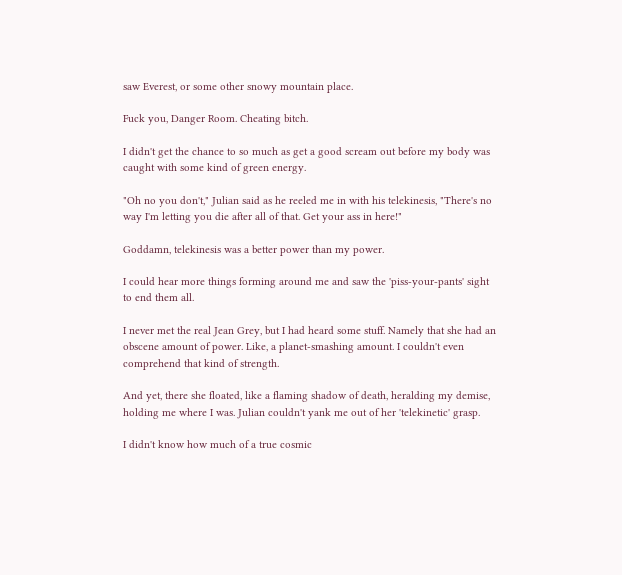saw Everest, or some other snowy mountain place.

Fuck you, Danger Room. Cheating bitch.

I didn't get the chance to so much as get a good scream out before my body was caught with some kind of green energy.

"Oh no you don't," Julian said as he reeled me in with his telekinesis, "There's no way I'm letting you die after all of that. Get your ass in here!"

Goddamn, telekinesis was a better power than my power.

I could hear more things forming around me and saw the 'piss-your-pants' sight to end them all.

I never met the real Jean Grey, but I had heard some stuff. Namely that she had an obscene amount of power. Like, a planet-smashing amount. I couldn't even comprehend that kind of strength.

And yet, there she floated, like a flaming shadow of death, heralding my demise, holding me where I was. Julian couldn't yank me out of her 'telekinetic' grasp.

I didn't know how much of a true cosmic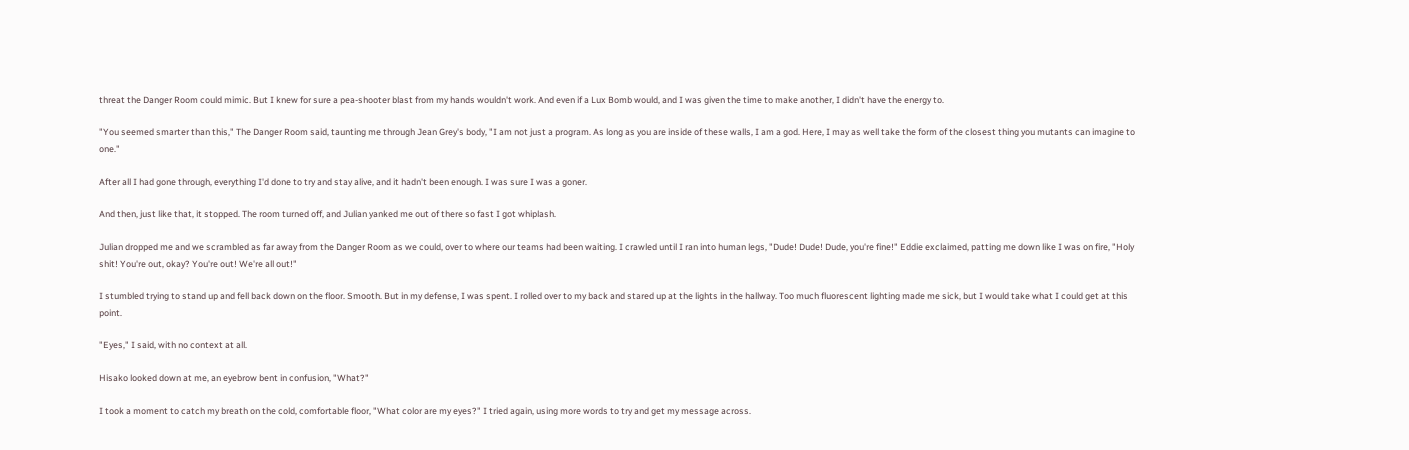threat the Danger Room could mimic. But I knew for sure a pea-shooter blast from my hands wouldn't work. And even if a Lux Bomb would, and I was given the time to make another, I didn't have the energy to.

"You seemed smarter than this," The Danger Room said, taunting me through Jean Grey's body, "I am not just a program. As long as you are inside of these walls, I am a god. Here, I may as well take the form of the closest thing you mutants can imagine to one."

After all I had gone through, everything I'd done to try and stay alive, and it hadn't been enough. I was sure I was a goner.

And then, just like that, it stopped. The room turned off, and Julian yanked me out of there so fast I got whiplash.

Julian dropped me and we scrambled as far away from the Danger Room as we could, over to where our teams had been waiting. I crawled until I ran into human legs, "Dude! Dude! Dude, you're fine!" Eddie exclaimed, patting me down like I was on fire, "Holy shit! You're out, okay? You're out! We're all out!"

I stumbled trying to stand up and fell back down on the floor. Smooth. But in my defense, I was spent. I rolled over to my back and stared up at the lights in the hallway. Too much fluorescent lighting made me sick, but I would take what I could get at this point.

"Eyes," I said, with no context at all.

Hisako looked down at me, an eyebrow bent in confusion, "What?"

I took a moment to catch my breath on the cold, comfortable floor, "What color are my eyes?" I tried again, using more words to try and get my message across.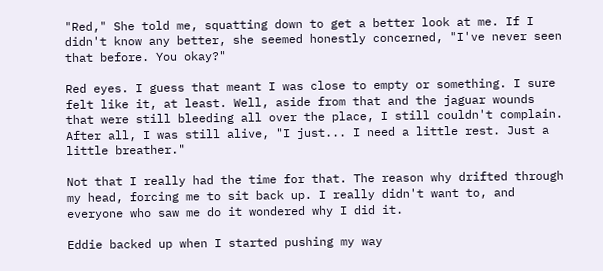"Red," She told me, squatting down to get a better look at me. If I didn't know any better, she seemed honestly concerned, "I've never seen that before. You okay?"

Red eyes. I guess that meant I was close to empty or something. I sure felt like it, at least. Well, aside from that and the jaguar wounds that were still bleeding all over the place, I still couldn't complain. After all, I was still alive, "I just... I need a little rest. Just a little breather."

Not that I really had the time for that. The reason why drifted through my head, forcing me to sit back up. I really didn't want to, and everyone who saw me do it wondered why I did it.

Eddie backed up when I started pushing my way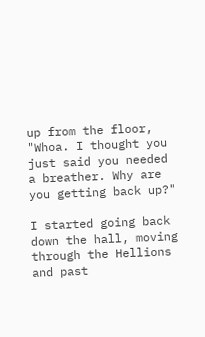up from the floor, "Whoa. I thought you just said you needed a breather. Why are you getting back up?"

I started going back down the hall, moving through the Hellions and past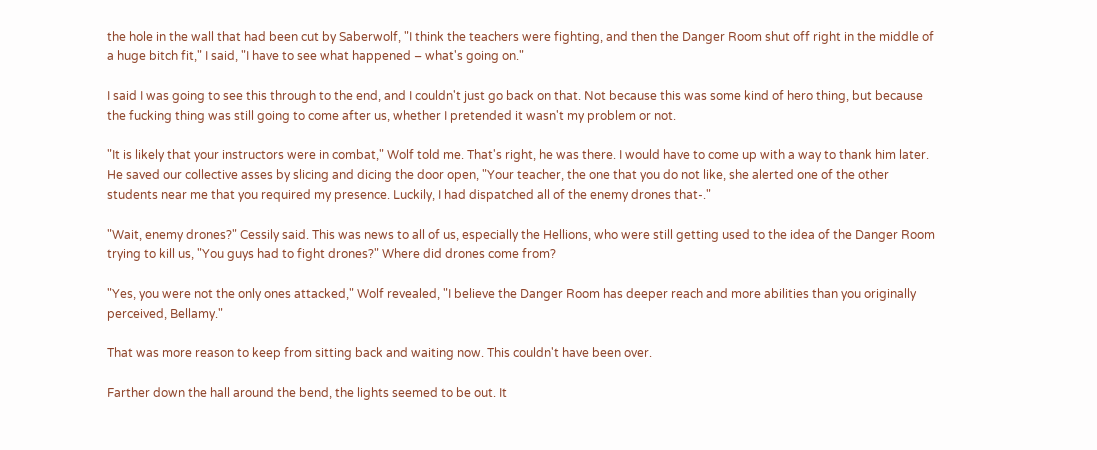the hole in the wall that had been cut by Saberwolf, "I think the teachers were fighting, and then the Danger Room shut off right in the middle of a huge bitch fit," I said, "I have to see what happened – what's going on."

I said I was going to see this through to the end, and I couldn't just go back on that. Not because this was some kind of hero thing, but because the fucking thing was still going to come after us, whether I pretended it wasn't my problem or not.

"It is likely that your instructors were in combat," Wolf told me. That's right, he was there. I would have to come up with a way to thank him later. He saved our collective asses by slicing and dicing the door open, "Your teacher, the one that you do not like, she alerted one of the other students near me that you required my presence. Luckily, I had dispatched all of the enemy drones that-."

"Wait, enemy drones?" Cessily said. This was news to all of us, especially the Hellions, who were still getting used to the idea of the Danger Room trying to kill us, "You guys had to fight drones?" Where did drones come from?

"Yes, you were not the only ones attacked," Wolf revealed, "I believe the Danger Room has deeper reach and more abilities than you originally perceived, Bellamy."

That was more reason to keep from sitting back and waiting now. This couldn't have been over.

Farther down the hall around the bend, the lights seemed to be out. It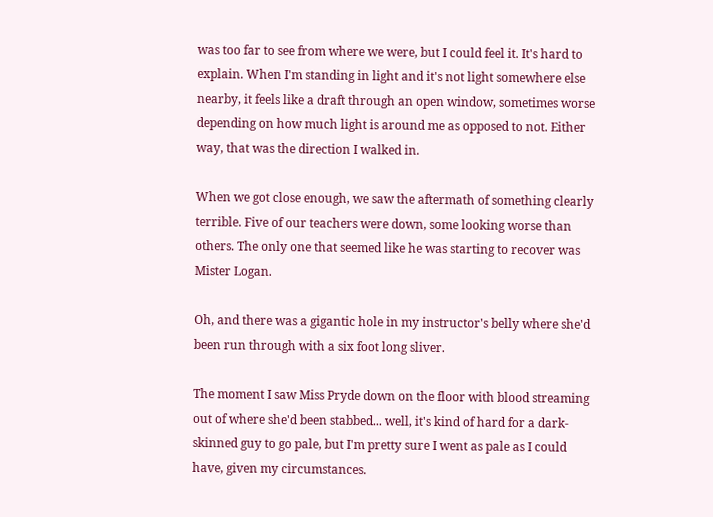was too far to see from where we were, but I could feel it. It's hard to explain. When I'm standing in light and it's not light somewhere else nearby, it feels like a draft through an open window, sometimes worse depending on how much light is around me as opposed to not. Either way, that was the direction I walked in.

When we got close enough, we saw the aftermath of something clearly terrible. Five of our teachers were down, some looking worse than others. The only one that seemed like he was starting to recover was Mister Logan.

Oh, and there was a gigantic hole in my instructor's belly where she'd been run through with a six foot long sliver.

The moment I saw Miss Pryde down on the floor with blood streaming out of where she'd been stabbed... well, it's kind of hard for a dark-skinned guy to go pale, but I'm pretty sure I went as pale as I could have, given my circumstances.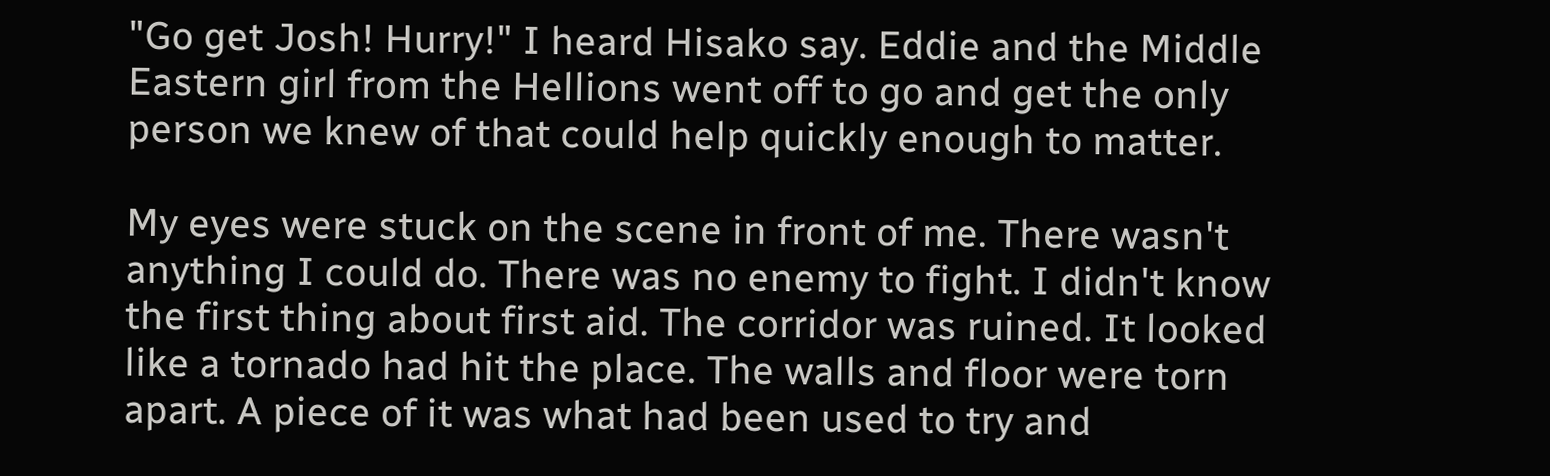"Go get Josh! Hurry!" I heard Hisako say. Eddie and the Middle Eastern girl from the Hellions went off to go and get the only person we knew of that could help quickly enough to matter.

My eyes were stuck on the scene in front of me. There wasn't anything I could do. There was no enemy to fight. I didn't know the first thing about first aid. The corridor was ruined. It looked like a tornado had hit the place. The walls and floor were torn apart. A piece of it was what had been used to try and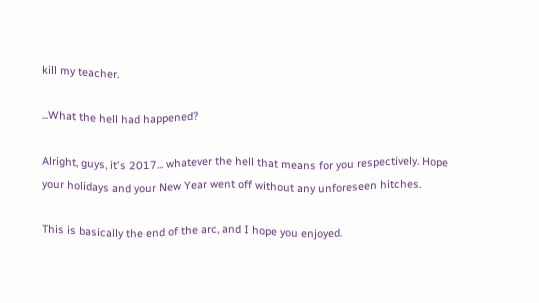kill my teacher.

...What the hell had happened?

Alright, guys, it's 2017... whatever the hell that means for you respectively. Hope your holidays and your New Year went off without any unforeseen hitches.

This is basically the end of the arc, and I hope you enjoyed.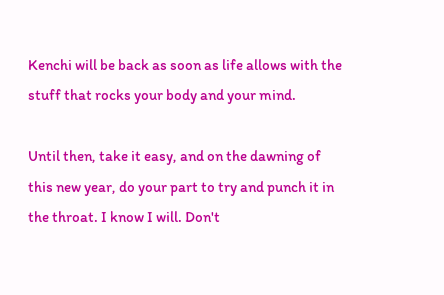Kenchi will be back as soon as life allows with the stuff that rocks your body and your mind.

Until then, take it easy, and on the dawning of this new year, do your part to try and punch it in the throat. I know I will. Don't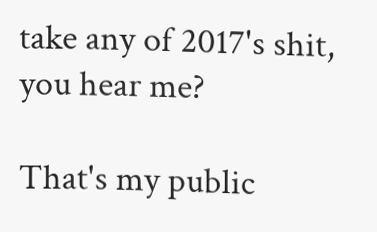take any of 2017's shit, you hear me?

That's my public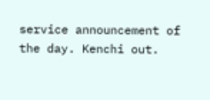service announcement of the day. Kenchi out.